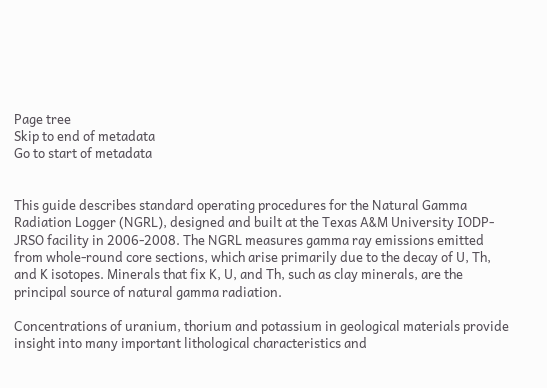Page tree
Skip to end of metadata
Go to start of metadata


This guide describes standard operating procedures for the Natural Gamma Radiation Logger (NGRL), designed and built at the Texas A&M University IODP-JRSO facility in 2006-2008. The NGRL measures gamma ray emissions emitted from whole-round core sections, which arise primarily due to the decay of U, Th, and K isotopes. Minerals that fix K, U, and Th, such as clay minerals, are the principal source of natural gamma radiation.

Concentrations of uranium, thorium and potassium in geological materials provide insight into many important lithological characteristics and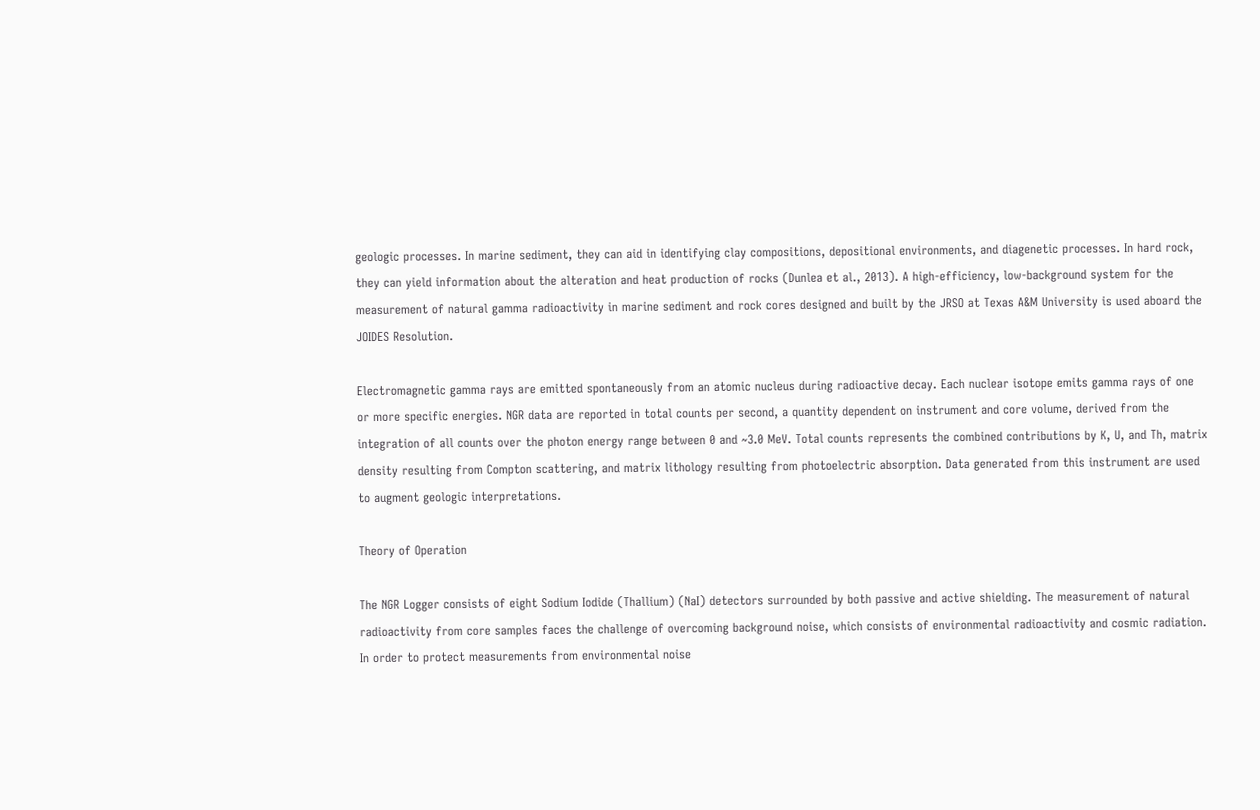geologic processes. In marine sediment, they can aid in identifying clay compositions, depositional environments, and diagenetic processes. In hard rock, they can yield information about the alteration and heat production of rocks (Dunlea et al., 2013). A high-efficiency, low-background system for the measurement of natural gamma radioactivity in marine sediment and rock cores designed and built by the JRSO at Texas A&M University is used aboard the JOIDES Resolution.

Electromagnetic gamma rays are emitted spontaneously from an atomic nucleus during radioactive decay. Each nuclear isotope emits gamma rays of one or more specific energies. NGR data are reported in total counts per second, a quantity dependent on instrument and core volume, derived from the integration of all counts over the photon energy range between 0 and ~3.0 MeV. Total counts represents the combined contributions by K, U, and Th, matrix density resulting from Compton scattering, and matrix lithology resulting from photoelectric absorption. Data generated from this instrument are used to augment geologic interpretations.

Theory of Operation

The NGR Logger consists of eight Sodium Iodide (Thallium) (NaI) detectors surrounded by both passive and active shielding. The measurement of natural radioactivity from core samples faces the challenge of overcoming background noise, which consists of environmental radioactivity and cosmic radiation. In order to protect measurements from environmental noise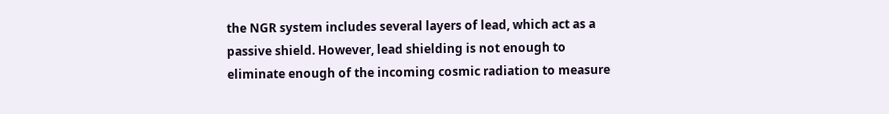the NGR system includes several layers of lead, which act as a passive shield. However, lead shielding is not enough to eliminate enough of the incoming cosmic radiation to measure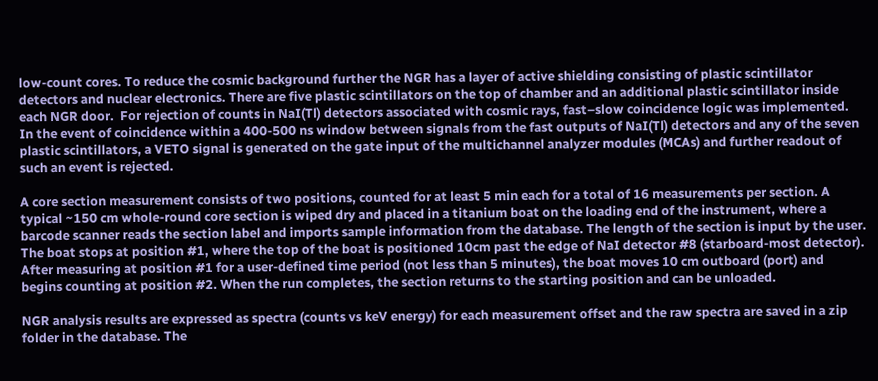low-count cores. To reduce the cosmic background further the NGR has a layer of active shielding consisting of plastic scintillator detectors and nuclear electronics. There are five plastic scintillators on the top of chamber and an additional plastic scintillator inside each NGR door.  For rejection of counts in NaI(Tl) detectors associated with cosmic rays, fast–slow coincidence logic was implemented. In the event of coincidence within a 400-500 ns window between signals from the fast outputs of NaI(Tl) detectors and any of the seven plastic scintillators, a VETO signal is generated on the gate input of the multichannel analyzer modules (MCAs) and further readout of such an event is rejected.

A core section measurement consists of two positions, counted for at least 5 min each for a total of 16 measurements per section. A typical ~150 cm whole-round core section is wiped dry and placed in a titanium boat on the loading end of the instrument, where a barcode scanner reads the section label and imports sample information from the database. The length of the section is input by the user.  The boat stops at position #1, where the top of the boat is positioned 10cm past the edge of NaI detector #8 (starboard-most detector). After measuring at position #1 for a user-defined time period (not less than 5 minutes), the boat moves 10 cm outboard (port) and begins counting at position #2. When the run completes, the section returns to the starting position and can be unloaded.

NGR analysis results are expressed as spectra (counts vs keV energy) for each measurement offset and the raw spectra are saved in a zip folder in the database. The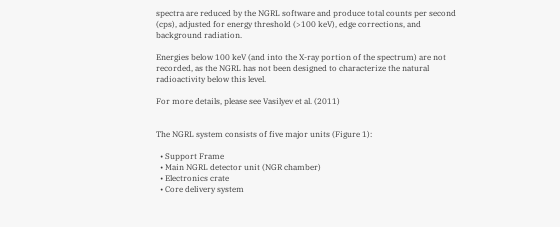spectra are reduced by the NGRL software and produce total counts per second (cps), adjusted for energy threshold (>100 keV), edge corrections, and background radiation.

Energies below 100 keV (and into the X-ray portion of the spectrum) are not recorded, as the NGRL has not been designed to characterize the natural radioactivity below this level.

For more details, please see Vasilyev et al. (2011)


The NGRL system consists of five major units (Figure 1):

  • Support Frame
  • Main NGRL detector unit (NGR chamber)
  • Electronics crate
  • Core delivery system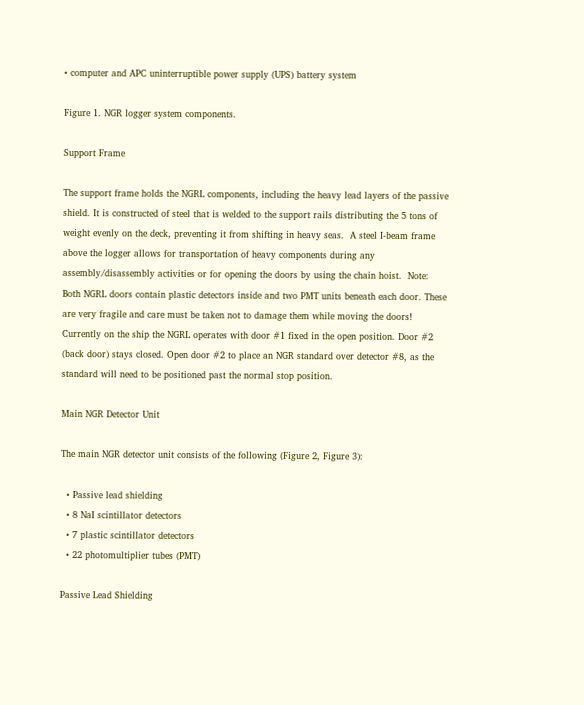• computer and APC uninterruptible power supply (UPS) battery system

Figure 1. NGR logger system components.

Support Frame

The support frame holds the NGRL components, including the heavy lead layers of the passive shield. It is constructed of steel that is welded to the support rails distributing the 5 tons of weight evenly on the deck, preventing it from shifting in heavy seas.  A steel I-beam frame above the logger allows for transportation of heavy components during any assembly/disassembly activities or for opening the doors by using the chain hoist.  Note: Both NGRL doors contain plastic detectors inside and two PMT units beneath each door. These are very fragile and care must be taken not to damage them while moving the doors!  Currently on the ship the NGRL operates with door #1 fixed in the open position. Door #2 (back door) stays closed. Open door #2 to place an NGR standard over detector #8, as the standard will need to be positioned past the normal stop position.

Main NGR Detector Unit

The main NGR detector unit consists of the following (Figure 2, Figure 3):

  • Passive lead shielding
  • 8 NaI scintillator detectors
  • 7 plastic scintillator detectors
  • 22 photomultiplier tubes (PMT)

Passive Lead Shielding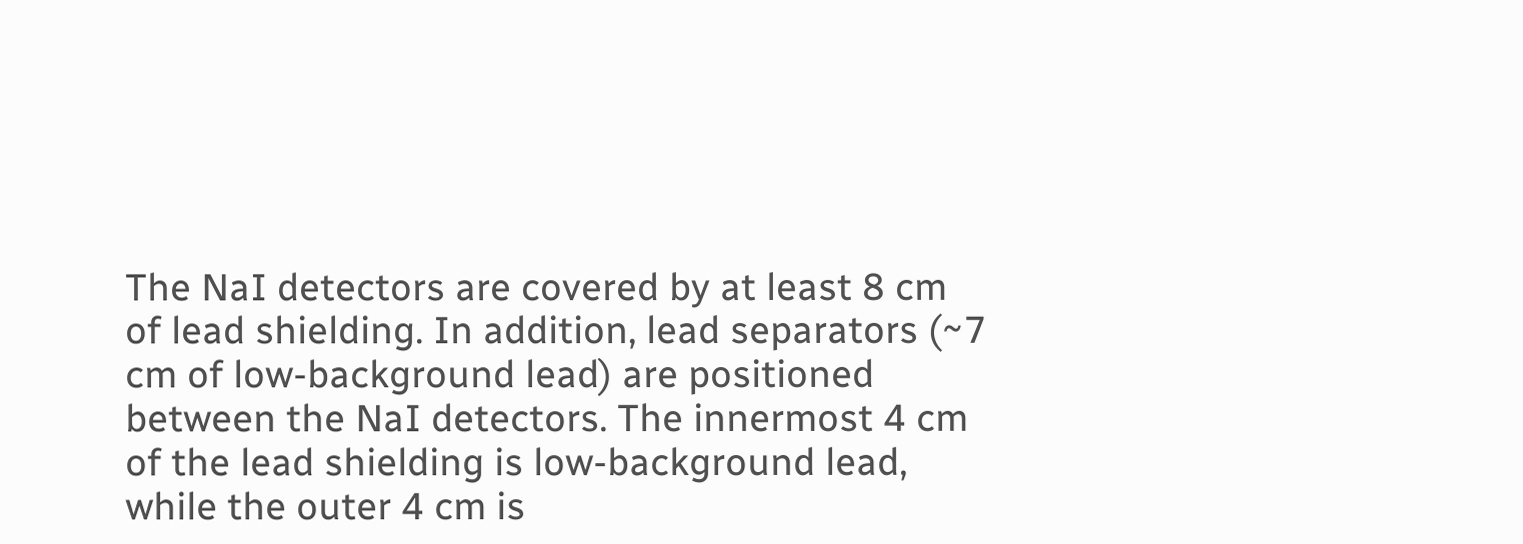The NaI detectors are covered by at least 8 cm of lead shielding. In addition, lead separators (~7 cm of low-background lead) are positioned between the NaI detectors. The innermost 4 cm of the lead shielding is low-background lead, while the outer 4 cm is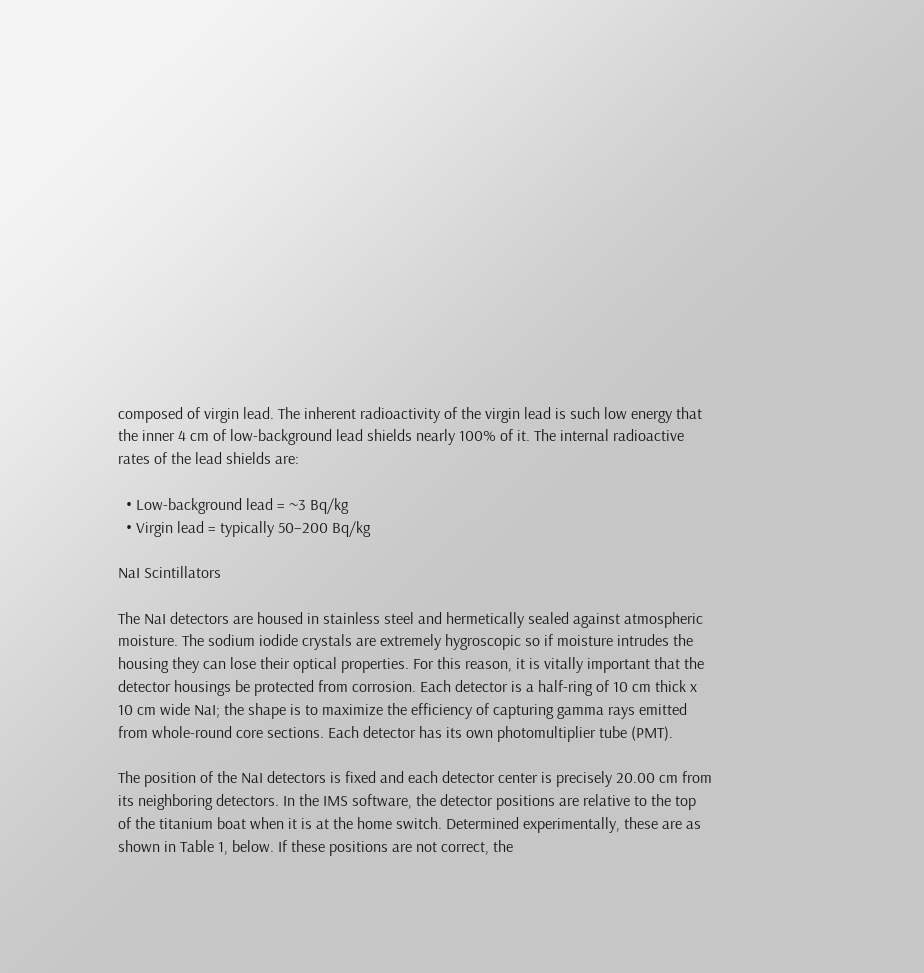composed of virgin lead. The inherent radioactivity of the virgin lead is such low energy that the inner 4 cm of low-background lead shields nearly 100% of it. The internal radioactive rates of the lead shields are:

  • Low-background lead = ~3 Bq/kg
  • Virgin lead = typically 50–200 Bq/kg

NaI Scintillators

The NaI detectors are housed in stainless steel and hermetically sealed against atmospheric moisture. The sodium iodide crystals are extremely hygroscopic so if moisture intrudes the housing they can lose their optical properties. For this reason, it is vitally important that the detector housings be protected from corrosion. Each detector is a half-ring of 10 cm thick x 10 cm wide NaI; the shape is to maximize the efficiency of capturing gamma rays emitted from whole-round core sections. Each detector has its own photomultiplier tube (PMT).

The position of the NaI detectors is fixed and each detector center is precisely 20.00 cm from its neighboring detectors. In the IMS software, the detector positions are relative to the top of the titanium boat when it is at the home switch. Determined experimentally, these are as shown in Table 1, below. If these positions are not correct, the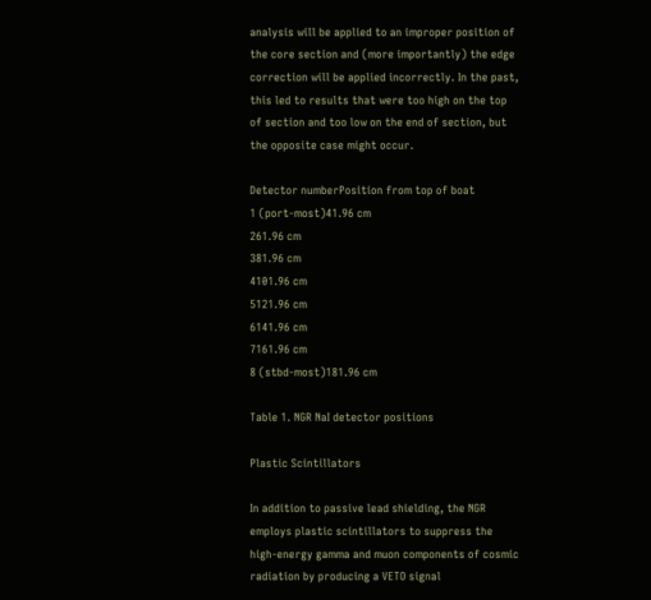analysis will be applied to an improper position of the core section and (more importantly) the edge correction will be applied incorrectly. In the past, this led to results that were too high on the top of section and too low on the end of section, but the opposite case might occur.

Detector numberPosition from top of boat
1 (port-most)41.96 cm
261.96 cm
381.96 cm
4101.96 cm
5121.96 cm
6141.96 cm
7161.96 cm
8 (stbd-most)181.96 cm

Table 1. NGR NaI detector positions

Plastic Scintillators

In addition to passive lead shielding, the NGR employs plastic scintillators to suppress the high-energy gamma and muon components of cosmic radiation by producing a VETO signal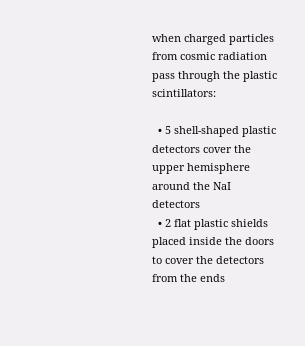when charged particles from cosmic radiation pass through the plastic scintillators:

  • 5 shell-shaped plastic detectors cover the upper hemisphere around the NaI detectors
  • 2 flat plastic shields placed inside the doors to cover the detectors from the ends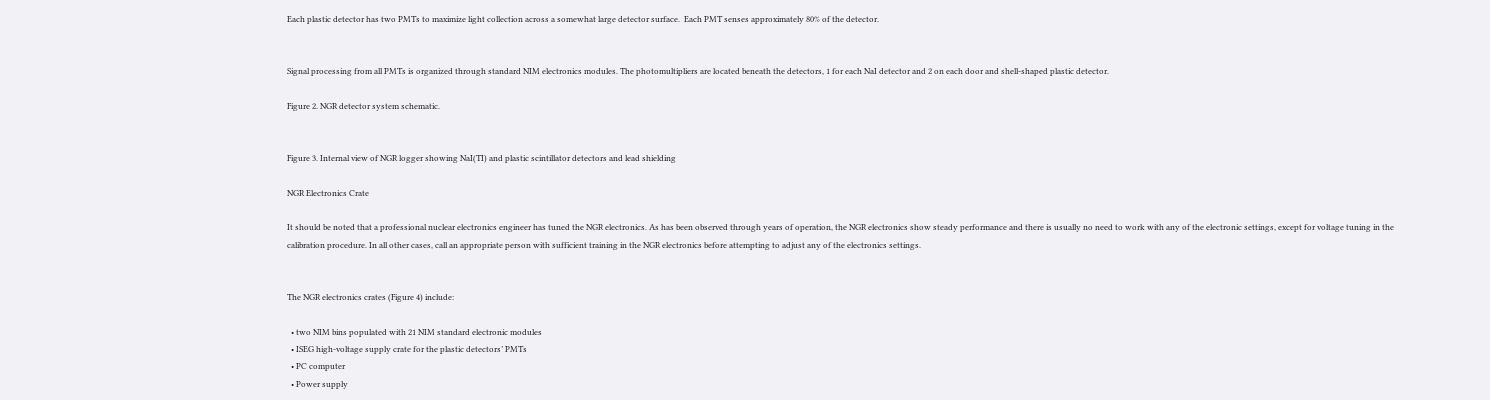Each plastic detector has two PMTs to maximize light collection across a somewhat large detector surface.  Each PMT senses approximately 80% of the detector.


Signal processing from all PMTs is organized through standard NIM electronics modules. The photomultipliers are located beneath the detectors, 1 for each NaI detector and 2 on each door and shell-shaped plastic detector.

Figure 2. NGR detector system schematic.


Figure 3. Internal view of NGR logger showing NaI(TI) and plastic scintillator detectors and lead shielding

NGR Electronics Crate

It should be noted that a professional nuclear electronics engineer has tuned the NGR electronics. As has been observed through years of operation, the NGR electronics show steady performance and there is usually no need to work with any of the electronic settings, except for voltage tuning in the calibration procedure. In all other cases, call an appropriate person with sufficient training in the NGR electronics before attempting to adjust any of the electronics settings.


The NGR electronics crates (Figure 4) include:

  • two NIM bins populated with 21 NIM standard electronic modules
  • ISEG high-voltage supply crate for the plastic detectors’ PMTs
  • PC computer
  • Power supply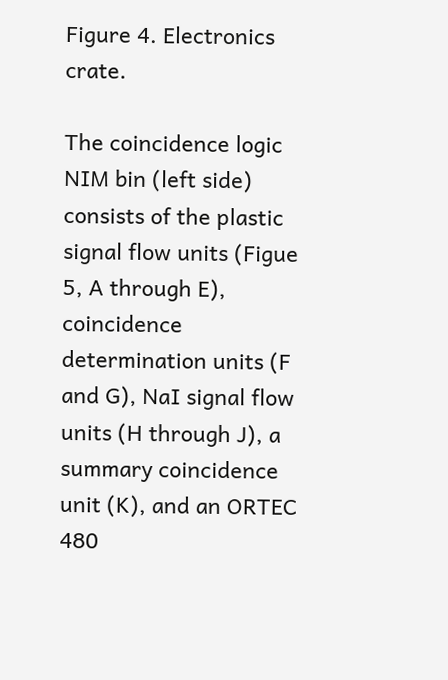Figure 4. Electronics crate.

The coincidence logic NIM bin (left side) consists of the plastic signal flow units (Figue 5, A through E), coincidence determination units (F and G), NaI signal flow units (H through J), a summary coincidence unit (K), and an ORTEC 480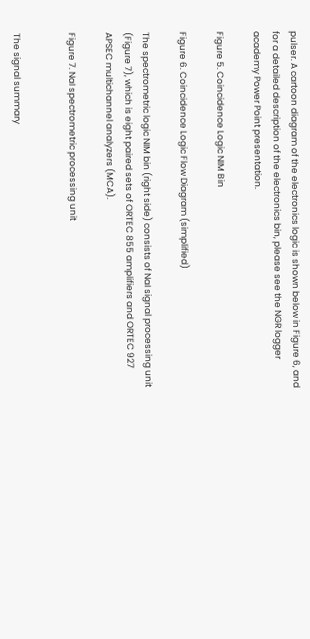pulser. A cartoon diagram of the electronics logic is shown below in Figure 6, and for a detailed description of the electronics bin, please see the NGR logger academy Power Point presentation.

Figure 5. Coincidence Logic NIM Bin

Figure 6. Coincidence Logic Flow Diagram (simplified)

The spectrometric logic NIM bin (right side) consists of NaI signal processing unit (Figure 7), which is eight paired sets of ORTEC 855 amplifiers and ORTEC 927 APSEC multichannel analyzers (MCA).

Figure 7. NaI spectrometric processing unit


The signal summary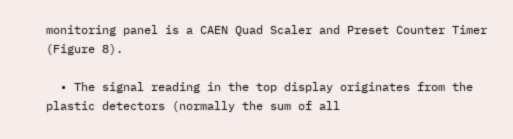monitoring panel is a CAEN Quad Scaler and Preset Counter Timer (Figure 8).

  • The signal reading in the top display originates from the plastic detectors (normally the sum of all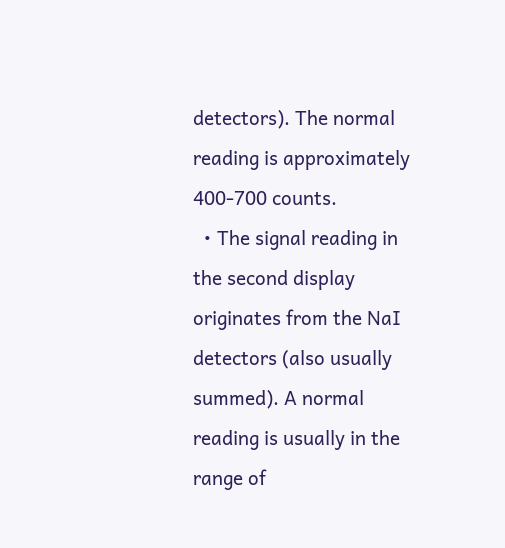detectors). The normal reading is approximately 400-700 counts.
  • The signal reading in the second display originates from the NaI detectors (also usually summed). A normal reading is usually in the range of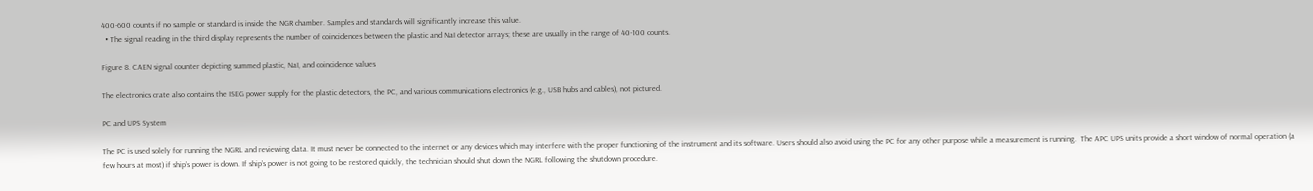400-600 counts if no sample or standard is inside the NGR chamber. Samples and standards will significantly increase this value.
  • The signal reading in the third display represents the number of coincidences between the plastic and NaI detector arrays; these are usually in the range of 40-100 counts.

Figure 8. CAEN signal counter depicting summed plastic, NaI, and coincidence values

The electronics crate also contains the ISEG power supply for the plastic detectors, the PC, and various communications electronics (e.g., USB hubs and cables), not pictured.

PC and UPS System

The PC is used solely for running the NGRL and reviewing data. It must never be connected to the internet or any devices which may interfere with the proper functioning of the instrument and its software. Users should also avoid using the PC for any other purpose while a measurement is running.  The APC UPS units provide a short window of normal operation (a few hours at most) if ship’s power is down. If ship’s power is not going to be restored quickly, the technician should shut down the NGRL following the shutdown procedure.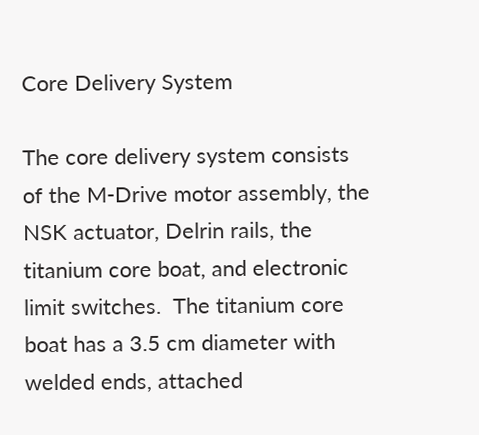Core Delivery System

The core delivery system consists of the M-Drive motor assembly, the NSK actuator, Delrin rails, the titanium core boat, and electronic limit switches.  The titanium core boat has a 3.5 cm diameter with welded ends, attached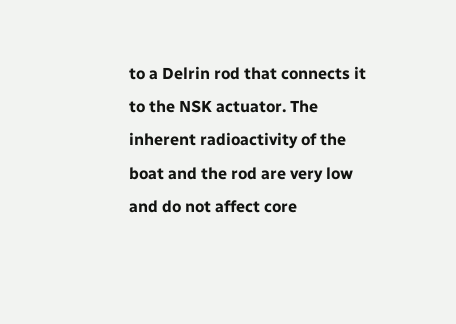to a Delrin rod that connects it to the NSK actuator. The inherent radioactivity of the boat and the rod are very low and do not affect core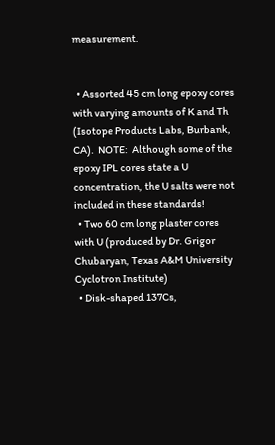measurement.


  • Assorted 45 cm long epoxy cores with varying amounts of K and Th (Isotope Products Labs, Burbank, CA).  NOTE:  Although some of the epoxy IPL cores state a U concentration, the U salts were not included in these standards!
  • Two 60 cm long plaster cores with U (produced by Dr. Grigor Chubaryan, Texas A&M University Cyclotron Institute)
  • Disk-shaped 137Cs,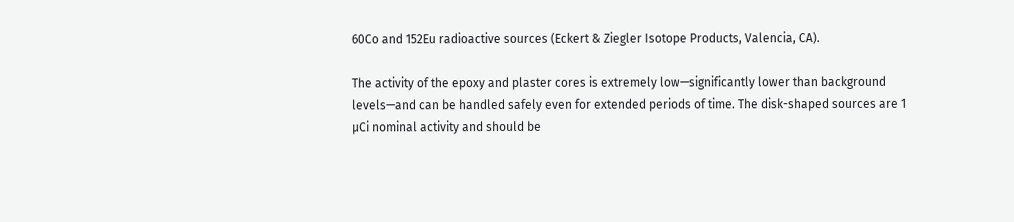60Co and 152Eu radioactive sources (Eckert & Ziegler Isotope Products, Valencia, CA).

The activity of the epoxy and plaster cores is extremely low—significantly lower than background levels—and can be handled safely even for extended periods of time. The disk-shaped sources are 1 µCi nominal activity and should be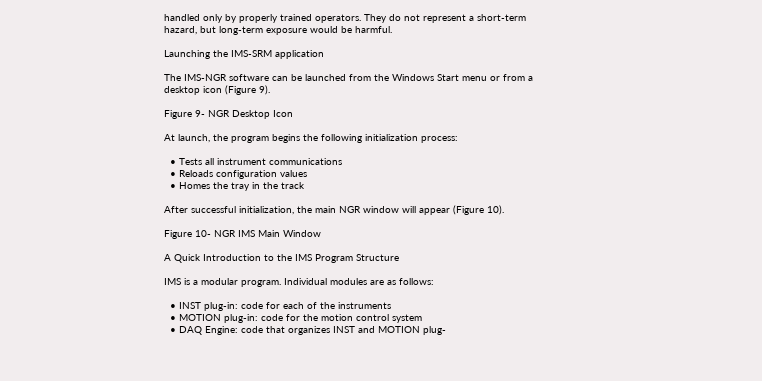handled only by properly trained operators. They do not represent a short-term hazard, but long-term exposure would be harmful.

Launching the IMS-SRM application

The IMS-NGR software can be launched from the Windows Start menu or from a desktop icon (Figure 9).

Figure 9- NGR Desktop Icon

At launch, the program begins the following initialization process:

  • Tests all instrument communications
  • Reloads configuration values
  • Homes the tray in the track

After successful initialization, the main NGR window will appear (Figure 10).

Figure 10- NGR IMS Main Window

A Quick Introduction to the IMS Program Structure

IMS is a modular program. Individual modules are as follows:

  • INST plug-in: code for each of the instruments
  • MOTION plug-in: code for the motion control system
  • DAQ Engine: code that organizes INST and MOTION plug-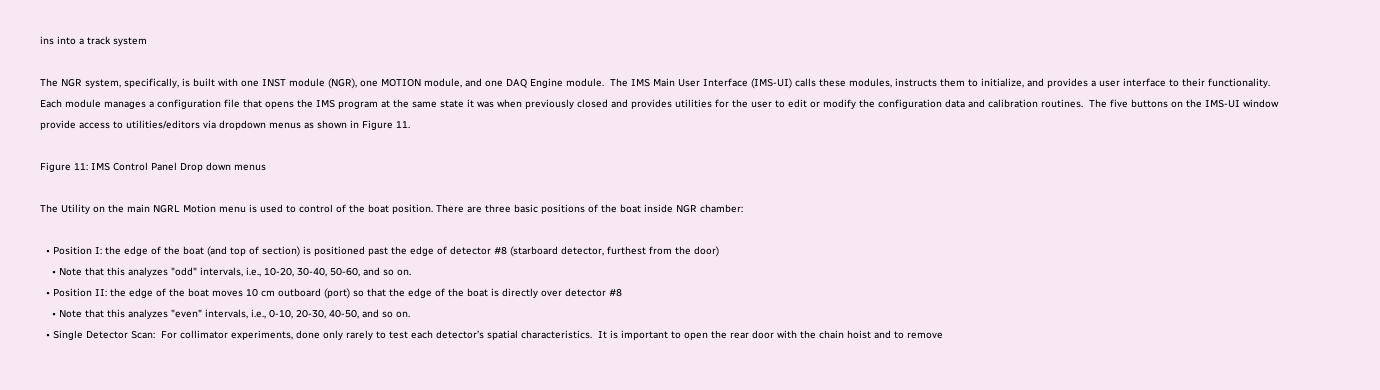ins into a track system

The NGR system, specifically, is built with one INST module (NGR), one MOTION module, and one DAQ Engine module.  The IMS Main User Interface (IMS-UI) calls these modules, instructs them to initialize, and provides a user interface to their functionality.  Each module manages a configuration file that opens the IMS program at the same state it was when previously closed and provides utilities for the user to edit or modify the configuration data and calibration routines.  The five buttons on the IMS-UI window provide access to utilities/editors via dropdown menus as shown in Figure 11.

Figure 11: IMS Control Panel Drop down menus

The Utility on the main NGRL Motion menu is used to control of the boat position. There are three basic positions of the boat inside NGR chamber:

  • Position I: the edge of the boat (and top of section) is positioned past the edge of detector #8 (starboard detector, furthest from the door)
    • Note that this analyzes "odd" intervals, i.e., 10-20, 30-40, 50-60, and so on.
  • Position II: the edge of the boat moves 10 cm outboard (port) so that the edge of the boat is directly over detector #8
    • Note that this analyzes "even" intervals, i.e., 0-10, 20-30, 40-50, and so on.
  • Single Detector Scan:  For collimator experiments, done only rarely to test each detector’s spatial characteristics.  It is important to open the rear door with the chain hoist and to remove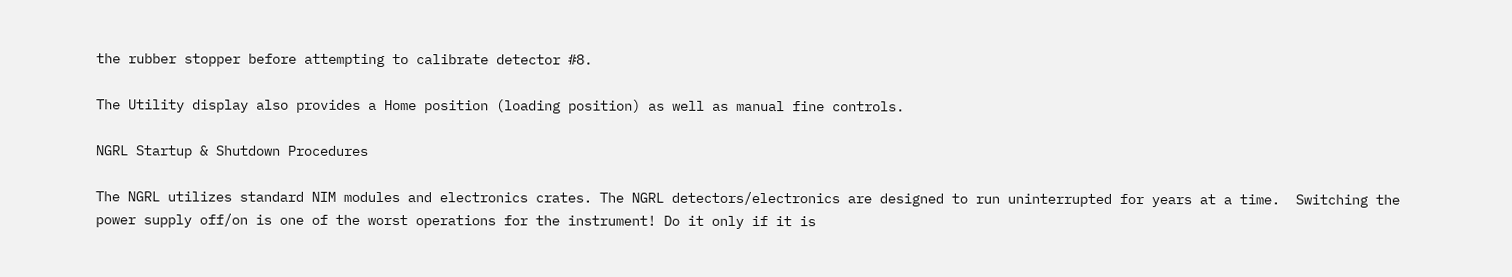the rubber stopper before attempting to calibrate detector #8.

The Utility display also provides a Home position (loading position) as well as manual fine controls.

NGRL Startup & Shutdown Procedures

The NGRL utilizes standard NIM modules and electronics crates. The NGRL detectors/electronics are designed to run uninterrupted for years at a time.  Switching the power supply off/on is one of the worst operations for the instrument! Do it only if it is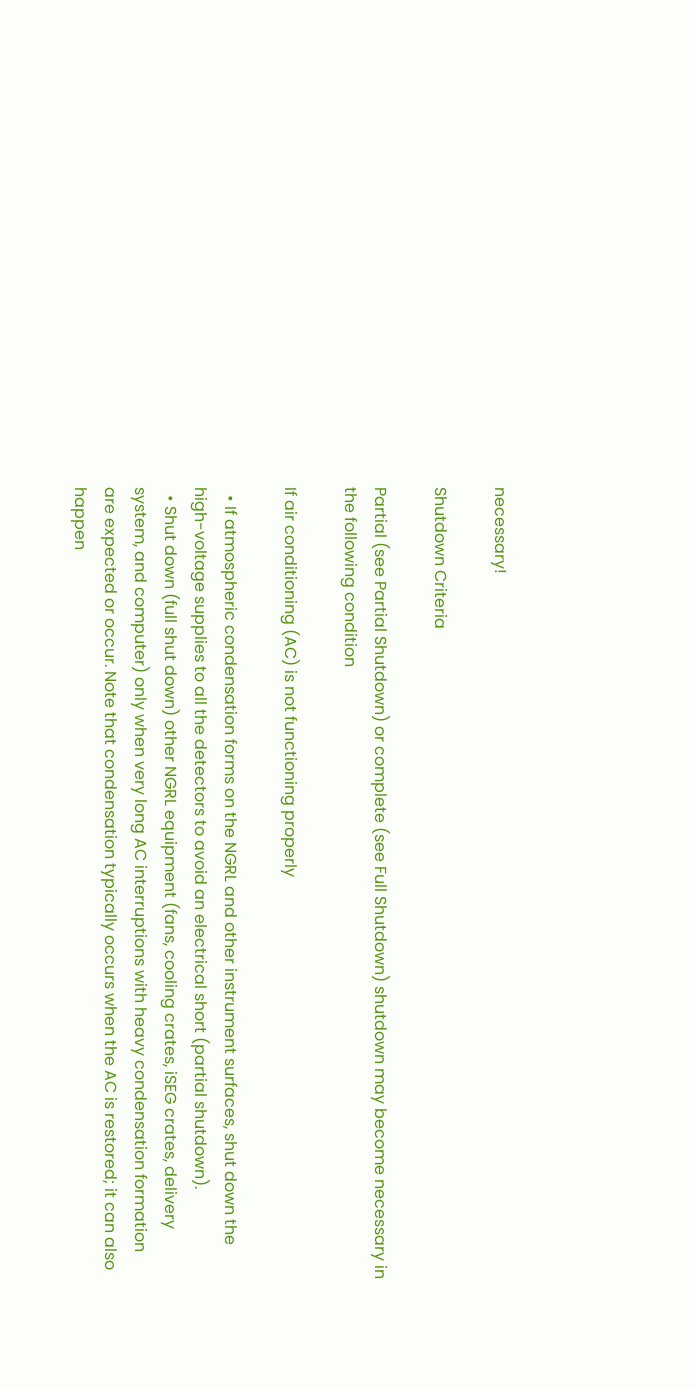necessary!

Shutdown Criteria

Partial (see Partial Shutdown) or complete (see Full Shutdown) shutdown may become necessary in the following condition

If air conditioning (AC) is not functioning properly

  • If atmospheric condensation forms on the NGRL and other instrument surfaces, shut down the high-voltage supplies to all the detectors to avoid an electrical short (partial shutdown).
  • Shut down (full shut down) other NGRL equipment (fans, cooling crates, iSEG crates, delivery system, and computer) only when very long AC interruptions with heavy condensation formation are expected or occur. Note that condensation typically occurs when the AC is restored; it can also happen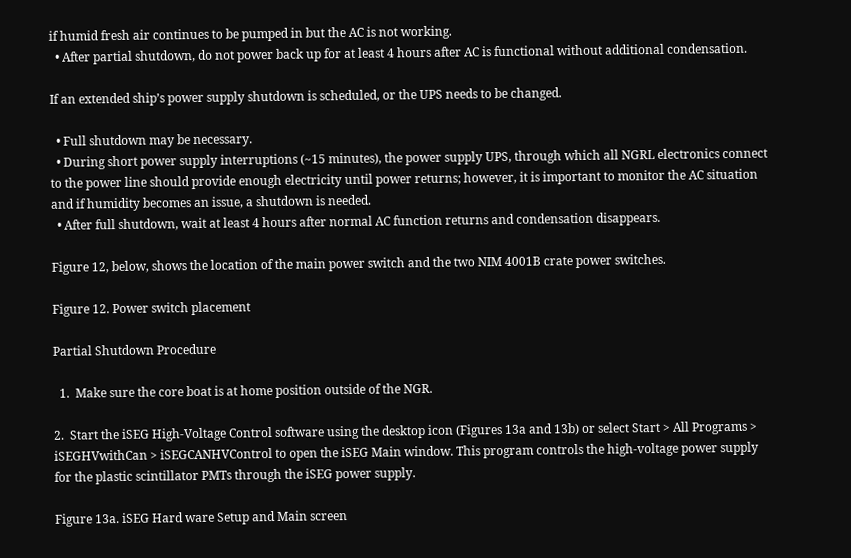if humid fresh air continues to be pumped in but the AC is not working.
  • After partial shutdown, do not power back up for at least 4 hours after AC is functional without additional condensation.

If an extended ship’s power supply shutdown is scheduled, or the UPS needs to be changed.

  • Full shutdown may be necessary.
  • During short power supply interruptions (~15 minutes), the power supply UPS, through which all NGRL electronics connect to the power line should provide enough electricity until power returns; however, it is important to monitor the AC situation and if humidity becomes an issue, a shutdown is needed.
  • After full shutdown, wait at least 4 hours after normal AC function returns and condensation disappears.

Figure 12, below, shows the location of the main power switch and the two NIM 4001B crate power switches.

Figure 12. Power switch placement

Partial Shutdown Procedure

  1.  Make sure the core boat is at home position outside of the NGR.

2.  Start the iSEG High-Voltage Control software using the desktop icon (Figures 13a and 13b) or select Start > All Programs > iSEGHVwithCan > iSEGCANHVControl to open the iSEG Main window. This program controls the high-voltage power supply for the plastic scintillator PMTs through the iSEG power supply.

Figure 13a. iSEG Hard ware Setup and Main screen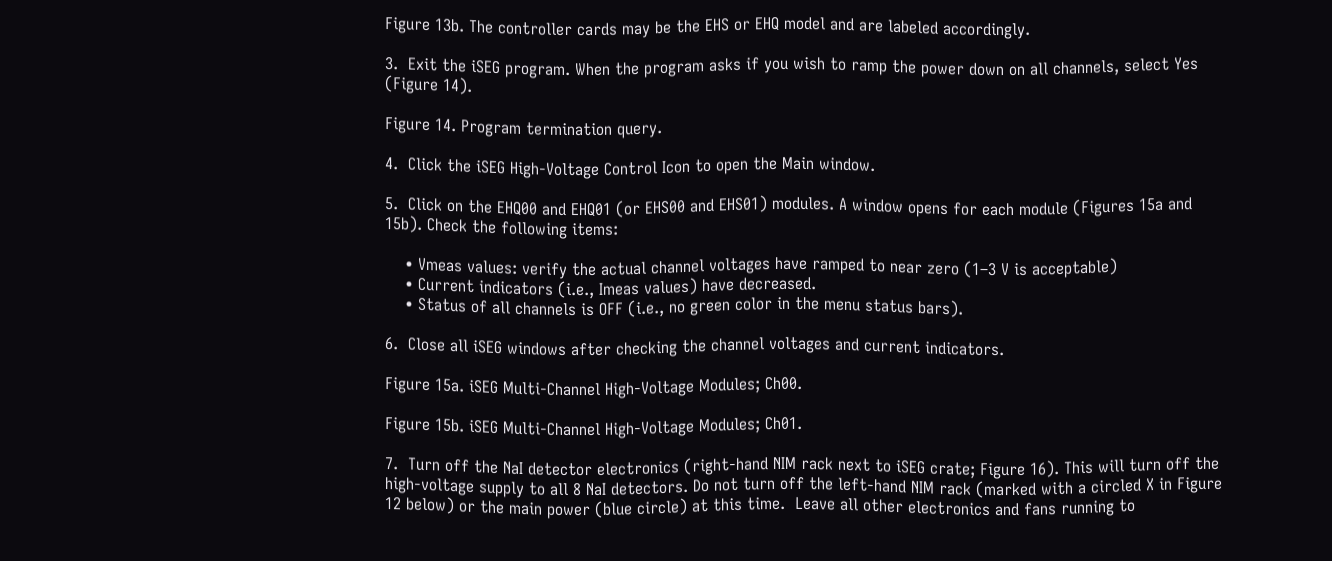Figure 13b. The controller cards may be the EHS or EHQ model and are labeled accordingly.

3.  Exit the iSEG program. When the program asks if you wish to ramp the power down on all channels, select Yes (Figure 14).

Figure 14. Program termination query.

4.  Click the iSEG High-Voltage Control Icon to open the Main window.

5.  Click on the EHQ00 and EHQ01 (or EHS00 and EHS01) modules. A window opens for each module (Figures 15a and 15b). Check the following items:

    • Vmeas values: verify the actual channel voltages have ramped to near zero (1–3 V is acceptable)
    • Current indicators (i.e., Imeas values) have decreased.
    • Status of all channels is OFF (i.e., no green color in the menu status bars).

6.  Close all iSEG windows after checking the channel voltages and current indicators.

Figure 15a. iSEG Multi-Channel High-Voltage Modules; Ch00.

Figure 15b. iSEG Multi-Channel High-Voltage Modules; Ch01.

7.  Turn off the NaI detector electronics (right-hand NIM rack next to iSEG crate; Figure 16). This will turn off the high-voltage supply to all 8 NaI detectors. Do not turn off the left-hand NIM rack (marked with a circled X in Figure 12 below) or the main power (blue circle) at this time.  Leave all other electronics and fans running to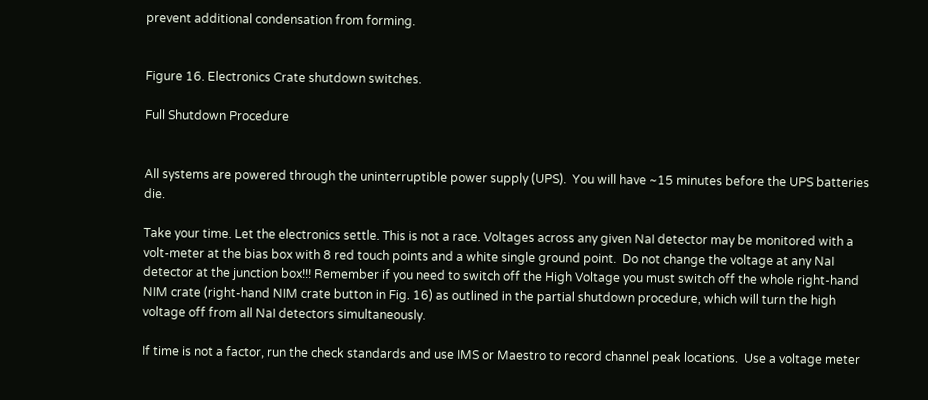prevent additional condensation from forming.


Figure 16. Electronics Crate shutdown switches.

Full Shutdown Procedure


All systems are powered through the uninterruptible power supply (UPS).  You will have ~15 minutes before the UPS batteries die.

Take your time. Let the electronics settle. This is not a race. Voltages across any given NaI detector may be monitored with a volt-meter at the bias box with 8 red touch points and a white single ground point.  Do not change the voltage at any NaI detector at the junction box!!! Remember if you need to switch off the High Voltage you must switch off the whole right-hand NIM crate (right-hand NIM crate button in Fig. 16) as outlined in the partial shutdown procedure, which will turn the high voltage off from all NaI detectors simultaneously.

If time is not a factor, run the check standards and use IMS or Maestro to record channel peak locations.  Use a voltage meter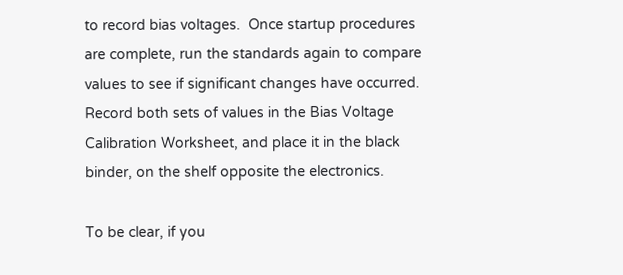to record bias voltages.  Once startup procedures are complete, run the standards again to compare values to see if significant changes have occurred. Record both sets of values in the Bias Voltage Calibration Worksheet, and place it in the black binder, on the shelf opposite the electronics.

To be clear, if you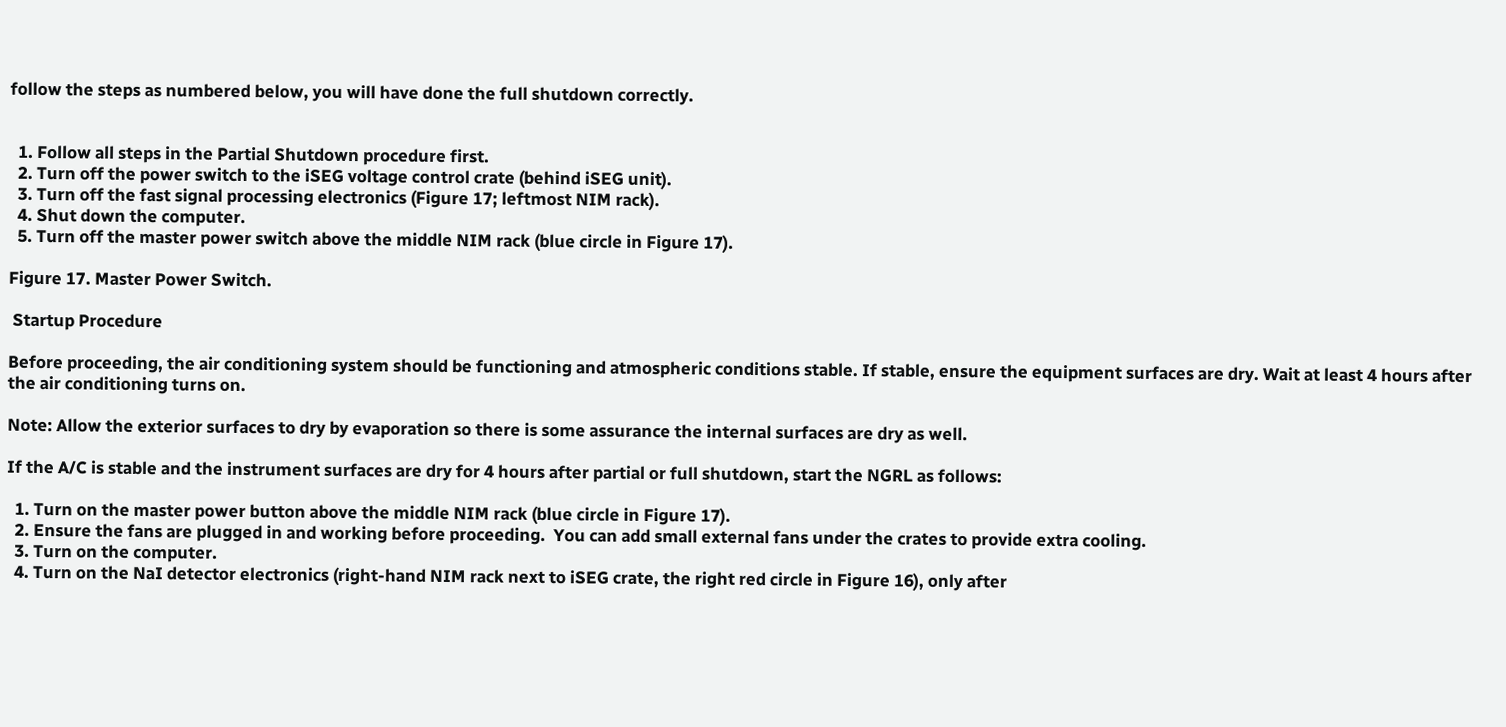follow the steps as numbered below, you will have done the full shutdown correctly.


  1. Follow all steps in the Partial Shutdown procedure first.
  2. Turn off the power switch to the iSEG voltage control crate (behind iSEG unit).
  3. Turn off the fast signal processing electronics (Figure 17; leftmost NIM rack).
  4. Shut down the computer.
  5. Turn off the master power switch above the middle NIM rack (blue circle in Figure 17).

Figure 17. Master Power Switch.

 Startup Procedure

Before proceeding, the air conditioning system should be functioning and atmospheric conditions stable. If stable, ensure the equipment surfaces are dry. Wait at least 4 hours after the air conditioning turns on.

Note: Allow the exterior surfaces to dry by evaporation so there is some assurance the internal surfaces are dry as well.

If the A/C is stable and the instrument surfaces are dry for 4 hours after partial or full shutdown, start the NGRL as follows:

  1. Turn on the master power button above the middle NIM rack (blue circle in Figure 17).
  2. Ensure the fans are plugged in and working before proceeding.  You can add small external fans under the crates to provide extra cooling.
  3. Turn on the computer.
  4. Turn on the NaI detector electronics (right-hand NIM rack next to iSEG crate, the right red circle in Figure 16), only after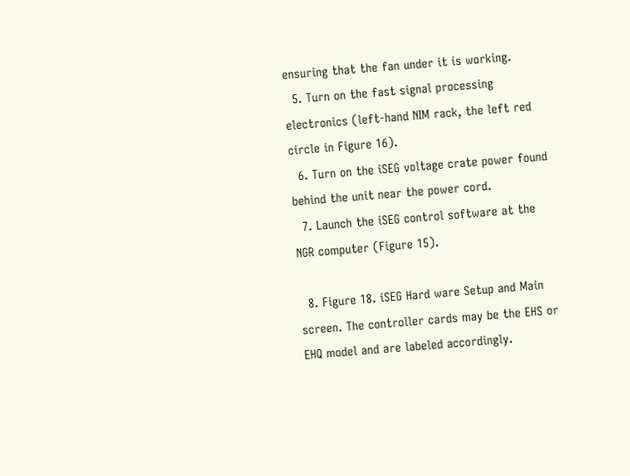ensuring that the fan under it is working.
  5. Turn on the fast signal processing electronics (left-hand NIM rack, the left red circle in Figure 16).
  6. Turn on the iSEG voltage crate power found behind the unit near the power cord.
  7. Launch the iSEG control software at the NGR computer (Figure 15).

  8. Figure 18. iSEG Hard ware Setup and Main screen. The controller cards may be the EHS or EHQ model and are labeled accordingly.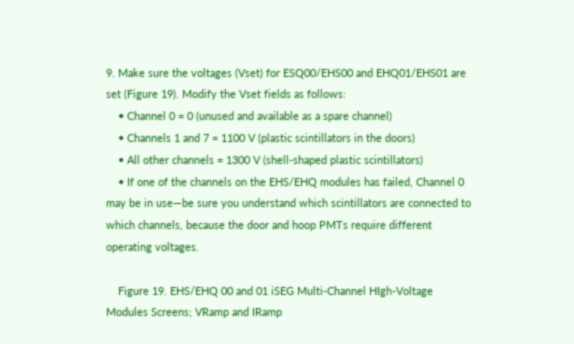9. Make sure the voltages (Vset) for ESQ00/EHS00 and EHQ01/EHS01 are set (Figure 19). Modify the Vset fields as follows:
    • Channel 0 = 0 (unused and available as a spare channel)
    • Channels 1 and 7 = 1100 V (plastic scintillators in the doors)
    • All other channels = 1300 V (shell-shaped plastic scintillators)
    • If one of the channels on the EHS/EHQ modules has failed, Channel 0 may be in use—be sure you understand which scintillators are connected to which channels, because the door and hoop PMTs require different operating voltages.

    Figure 19. EHS/EHQ 00 and 01 iSEG Multi-Channel HIgh-Voltage Modules Screens; VRamp and IRamp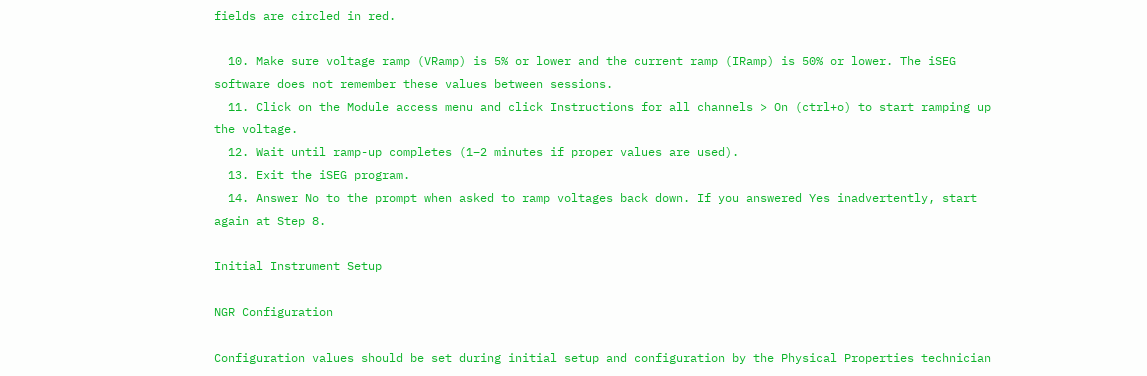fields are circled in red.

  10. Make sure voltage ramp (VRamp) is 5% or lower and the current ramp (IRamp) is 50% or lower. The iSEG software does not remember these values between sessions.
  11. Click on the Module access menu and click Instructions for all channels > On (ctrl+o) to start ramping up the voltage.
  12. Wait until ramp-up completes (1–2 minutes if proper values are used).
  13. Exit the iSEG program.
  14. Answer No to the prompt when asked to ramp voltages back down. If you answered Yes inadvertently, start again at Step 8.

Initial Instrument Setup

NGR Configuration

Configuration values should be set during initial setup and configuration by the Physical Properties technician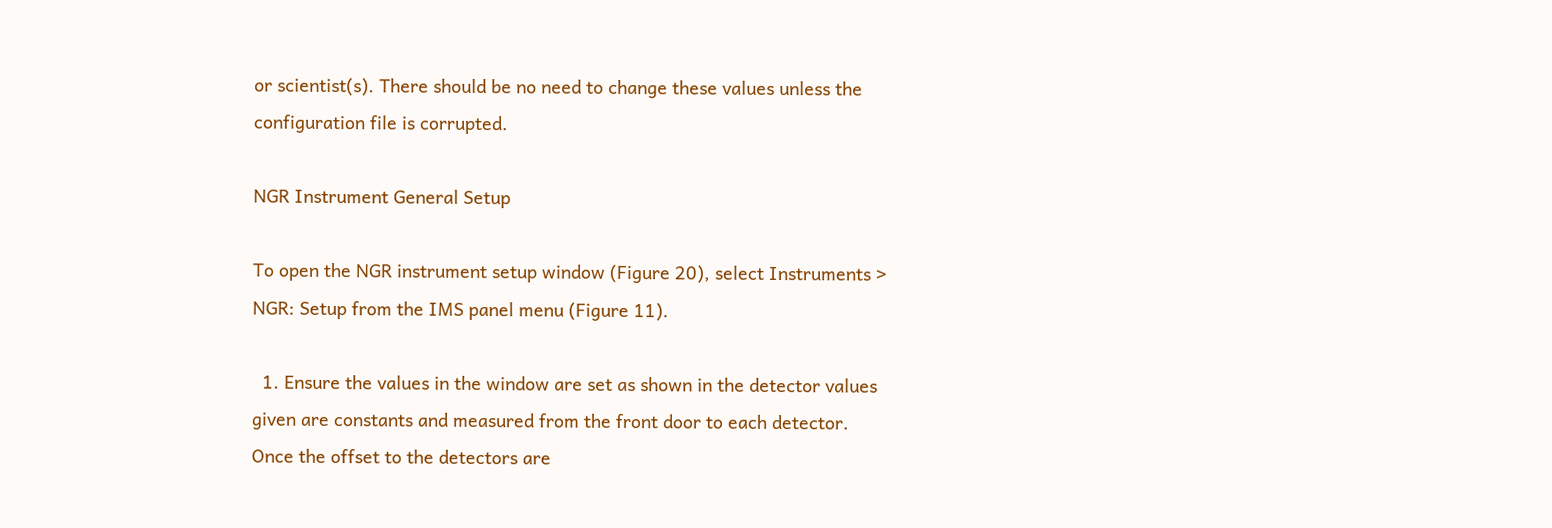or scientist(s). There should be no need to change these values unless the configuration file is corrupted.

NGR Instrument General Setup

To open the NGR instrument setup window (Figure 20), select Instruments > NGR: Setup from the IMS panel menu (Figure 11).

  1. Ensure the values in the window are set as shown in the detector values given are constants and measured from the front door to each detector.  Once the offset to the detectors are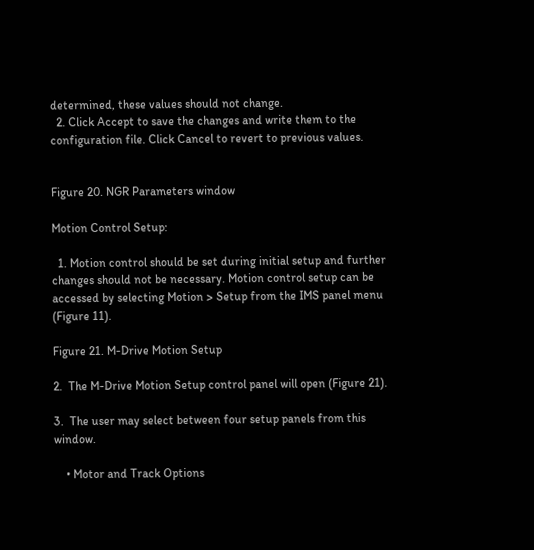determined, these values should not change.
  2. Click Accept to save the changes and write them to the configuration file. Click Cancel to revert to previous values.


Figure 20. NGR Parameters window

Motion Control Setup:

  1. Motion control should be set during initial setup and further changes should not be necessary. Motion control setup can be accessed by selecting Motion > Setup from the IMS panel menu (Figure 11).

Figure 21. M-Drive Motion Setup

2.  The M-Drive Motion Setup control panel will open (Figure 21).

3.  The user may select between four setup panels from this window.

    • Motor and Track Options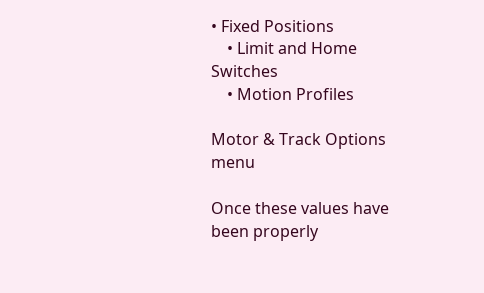• Fixed Positions
    • Limit and Home Switches
    • Motion Profiles

Motor & Track Options menu

Once these values have been properly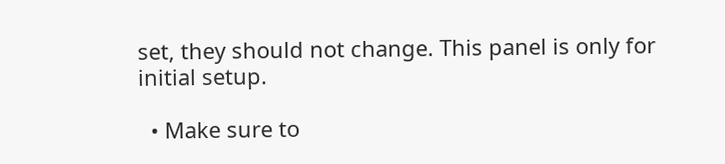set, they should not change. This panel is only for initial setup.

  • Make sure to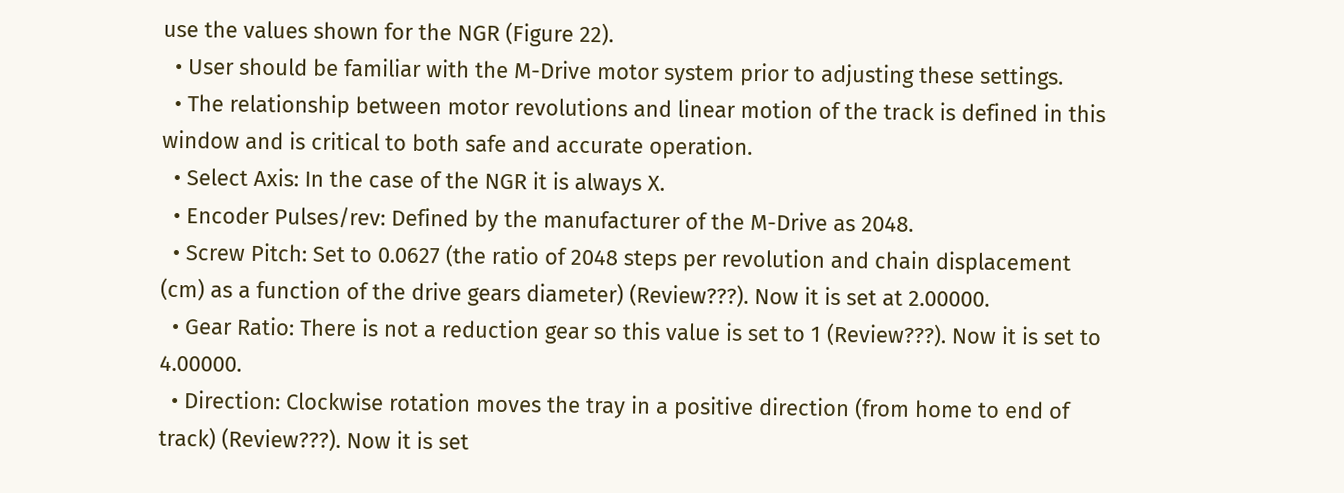use the values shown for the NGR (Figure 22).
  • User should be familiar with the M-Drive motor system prior to adjusting these settings.
  • The relationship between motor revolutions and linear motion of the track is defined in this window and is critical to both safe and accurate operation.
  • Select Axis: In the case of the NGR it is always X.
  • Encoder Pulses/rev: Defined by the manufacturer of the M-Drive as 2048.
  • Screw Pitch: Set to 0.0627 (the ratio of 2048 steps per revolution and chain displacement (cm) as a function of the drive gears diameter) (Review???). Now it is set at 2.00000.
  • Gear Ratio: There is not a reduction gear so this value is set to 1 (Review???). Now it is set to 4.00000.
  • Direction: Clockwise rotation moves the tray in a positive direction (from home to end of track) (Review???). Now it is set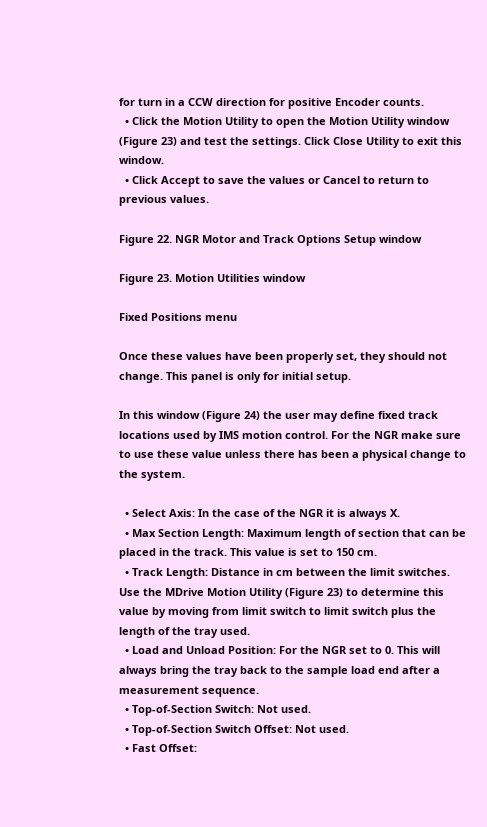for turn in a CCW direction for positive Encoder counts.
  • Click the Motion Utility to open the Motion Utility window (Figure 23) and test the settings. Click Close Utility to exit this window.
  • Click Accept to save the values or Cancel to return to previous values.

Figure 22. NGR Motor and Track Options Setup window

Figure 23. Motion Utilities window

Fixed Positions menu

Once these values have been properly set, they should not change. This panel is only for initial setup.

In this window (Figure 24) the user may define fixed track locations used by IMS motion control. For the NGR make sure to use these value unless there has been a physical change to the system.

  • Select Axis: In the case of the NGR it is always X.
  • Max Section Length: Maximum length of section that can be placed in the track. This value is set to 150 cm.
  • Track Length: Distance in cm between the limit switches. Use the MDrive Motion Utility (Figure 23) to determine this value by moving from limit switch to limit switch plus the length of the tray used.
  • Load and Unload Position: For the NGR set to 0. This will always bring the tray back to the sample load end after a measurement sequence.
  • Top-of-Section Switch: Not used.
  • Top-of-Section Switch Offset: Not used.
  • Fast Offset: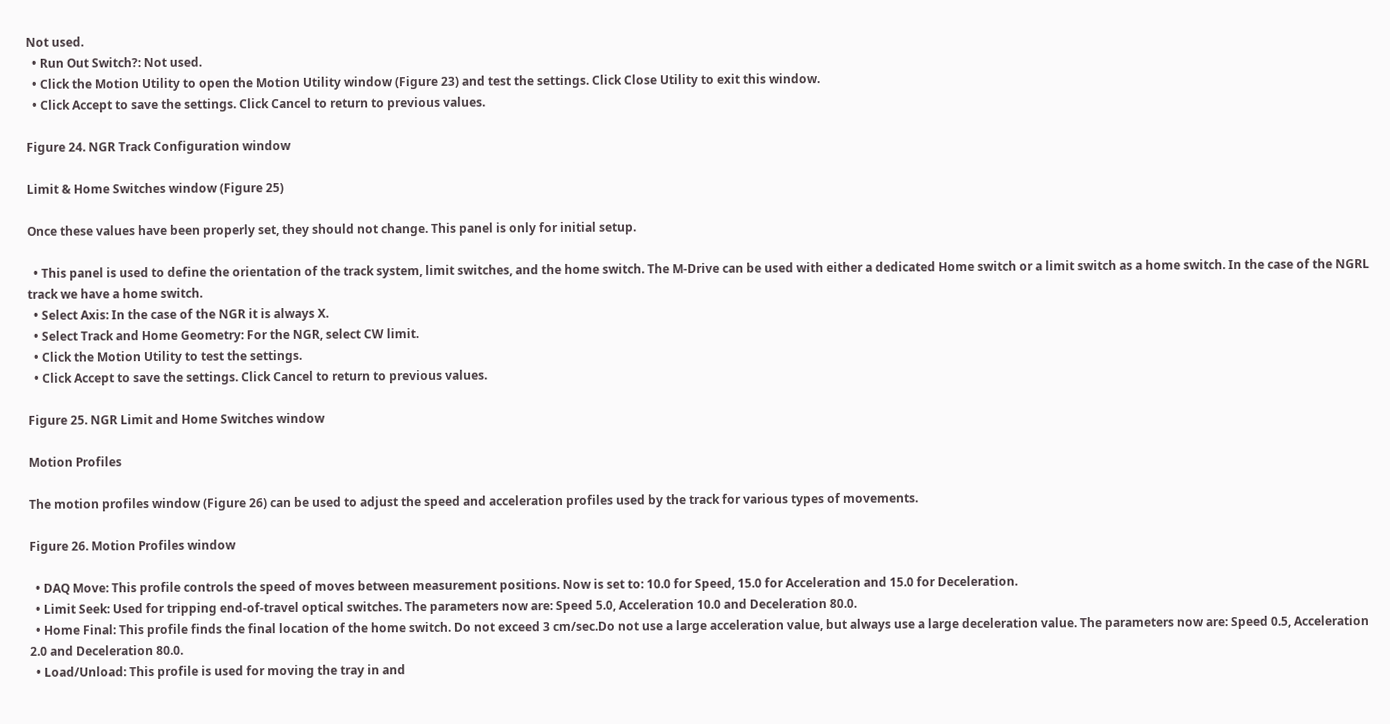Not used.
  • Run Out Switch?: Not used.
  • Click the Motion Utility to open the Motion Utility window (Figure 23) and test the settings. Click Close Utility to exit this window.
  • Click Accept to save the settings. Click Cancel to return to previous values.

Figure 24. NGR Track Configuration window

Limit & Home Switches window (Figure 25)

Once these values have been properly set, they should not change. This panel is only for initial setup.

  • This panel is used to define the orientation of the track system, limit switches, and the home switch. The M-Drive can be used with either a dedicated Home switch or a limit switch as a home switch. In the case of the NGRL track we have a home switch.
  • Select Axis: In the case of the NGR it is always X.
  • Select Track and Home Geometry: For the NGR, select CW limit.
  • Click the Motion Utility to test the settings.
  • Click Accept to save the settings. Click Cancel to return to previous values.

Figure 25. NGR Limit and Home Switches window

Motion Profiles

The motion profiles window (Figure 26) can be used to adjust the speed and acceleration profiles used by the track for various types of movements.

Figure 26. Motion Profiles window

  • DAQ Move: This profile controls the speed of moves between measurement positions. Now is set to: 10.0 for Speed, 15.0 for Acceleration and 15.0 for Deceleration.
  • Limit Seek: Used for tripping end-of-travel optical switches. The parameters now are: Speed 5.0, Acceleration 10.0 and Deceleration 80.0.
  • Home Final: This profile finds the final location of the home switch. Do not exceed 3 cm/sec.Do not use a large acceleration value, but always use a large deceleration value. The parameters now are: Speed 0.5, Acceleration 2.0 and Deceleration 80.0.
  • Load/Unload: This profile is used for moving the tray in and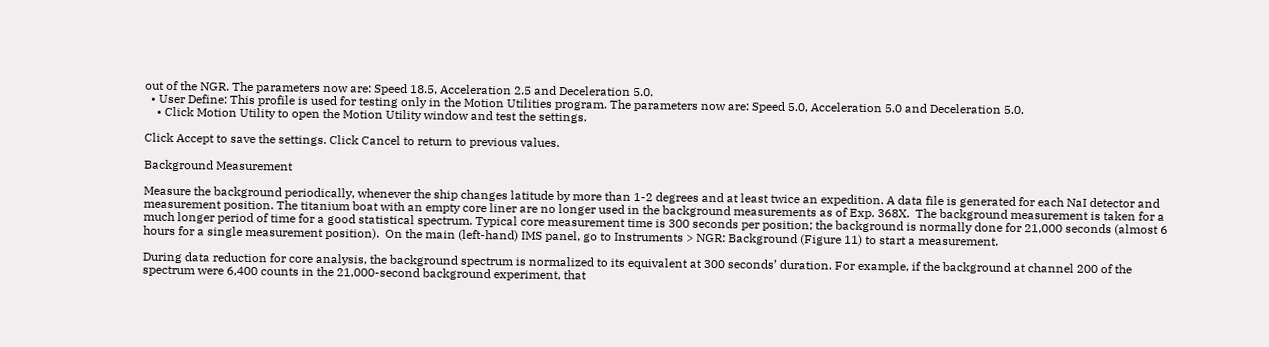out of the NGR. The parameters now are: Speed 18.5, Acceleration 2.5 and Deceleration 5.0.
  • User Define: This profile is used for testing only in the Motion Utilities program. The parameters now are: Speed 5.0, Acceleration 5.0 and Deceleration 5.0.
    • Click Motion Utility to open the Motion Utility window and test the settings.

Click Accept to save the settings. Click Cancel to return to previous values.

Background Measurement

Measure the background periodically, whenever the ship changes latitude by more than 1-2 degrees and at least twice an expedition. A data file is generated for each NaI detector and measurement position. The titanium boat with an empty core liner are no longer used in the background measurements as of Exp. 368X.  The background measurement is taken for a much longer period of time for a good statistical spectrum. Typical core measurement time is 300 seconds per position; the background is normally done for 21,000 seconds (almost 6 hours for a single measurement position).  On the main (left-hand) IMS panel, go to Instruments > NGR: Background (Figure 11) to start a measurement.

During data reduction for core analysis, the background spectrum is normalized to its equivalent at 300 seconds’ duration. For example, if the background at channel 200 of the spectrum were 6,400 counts in the 21,000-second background experiment, that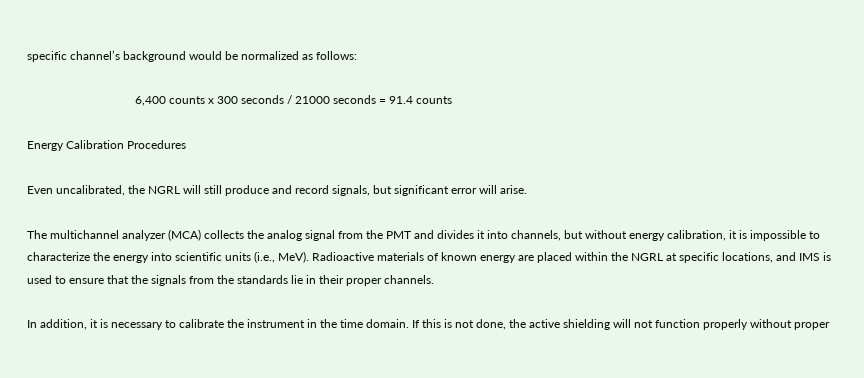specific channel’s background would be normalized as follows:

                                    6,400 counts x 300 seconds / 21000 seconds = 91.4 counts

Energy Calibration Procedures

Even uncalibrated, the NGRL will still produce and record signals, but significant error will arise.

The multichannel analyzer (MCA) collects the analog signal from the PMT and divides it into channels, but without energy calibration, it is impossible to characterize the energy into scientific units (i.e., MeV). Radioactive materials of known energy are placed within the NGRL at specific locations, and IMS is used to ensure that the signals from the standards lie in their proper channels.

In addition, it is necessary to calibrate the instrument in the time domain. If this is not done, the active shielding will not function properly without proper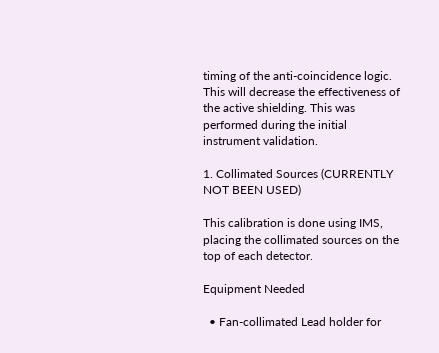timing of the anti-coincidence logic. This will decrease the effectiveness of the active shielding. This was performed during the initial instrument validation.

1. Collimated Sources (CURRENTLY NOT BEEN USED)

This calibration is done using IMS, placing the collimated sources on the top of each detector.

Equipment Needed

  • Fan-collimated Lead holder for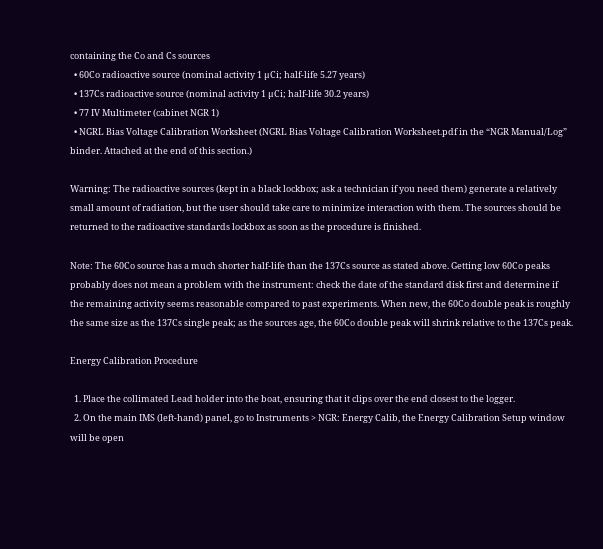containing the Co and Cs sources
  • 60Co radioactive source (nominal activity 1 µCi; half-life 5.27 years)
  • 137Cs radioactive source (nominal activity 1 µCi; half-life 30.2 years)
  • 77 IV Multimeter (cabinet NGR 1)
  • NGRL Bias Voltage Calibration Worksheet (NGRL Bias Voltage Calibration Worksheet.pdf in the “NGR Manual/Log” binder. Attached at the end of this section.)

Warning: The radioactive sources (kept in a black lockbox; ask a technician if you need them) generate a relatively small amount of radiation, but the user should take care to minimize interaction with them. The sources should be returned to the radioactive standards lockbox as soon as the procedure is finished.

Note: The 60Co source has a much shorter half-life than the 137Cs source as stated above. Getting low 60Co peaks probably does not mean a problem with the instrument: check the date of the standard disk first and determine if the remaining activity seems reasonable compared to past experiments. When new, the 60Co double peak is roughly the same size as the 137Cs single peak; as the sources age, the 60Co double peak will shrink relative to the 137Cs peak.

Energy Calibration Procedure

  1. Place the collimated Lead holder into the boat, ensuring that it clips over the end closest to the logger.
  2. On the main IMS (left-hand) panel, go to Instruments > NGR: Energy Calib, the Energy Calibration Setup window will be open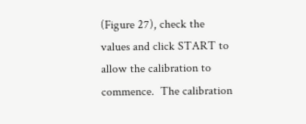(Figure 27), check the values and click START to allow the calibration to commence.  The calibration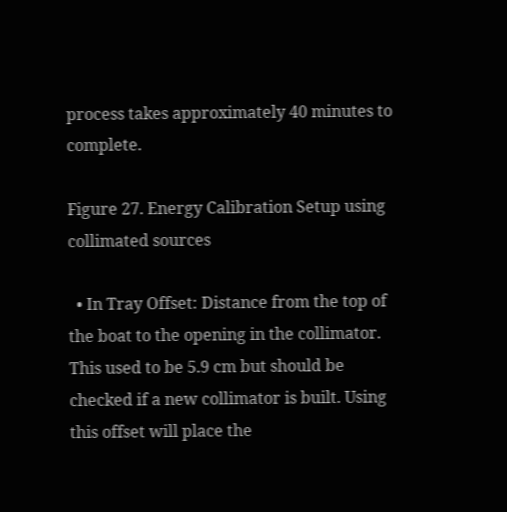process takes approximately 40 minutes to complete.

Figure 27. Energy Calibration Setup using collimated sources

  • In Tray Offset: Distance from the top of the boat to the opening in the collimator. This used to be 5.9 cm but should be checked if a new collimator is built. Using this offset will place the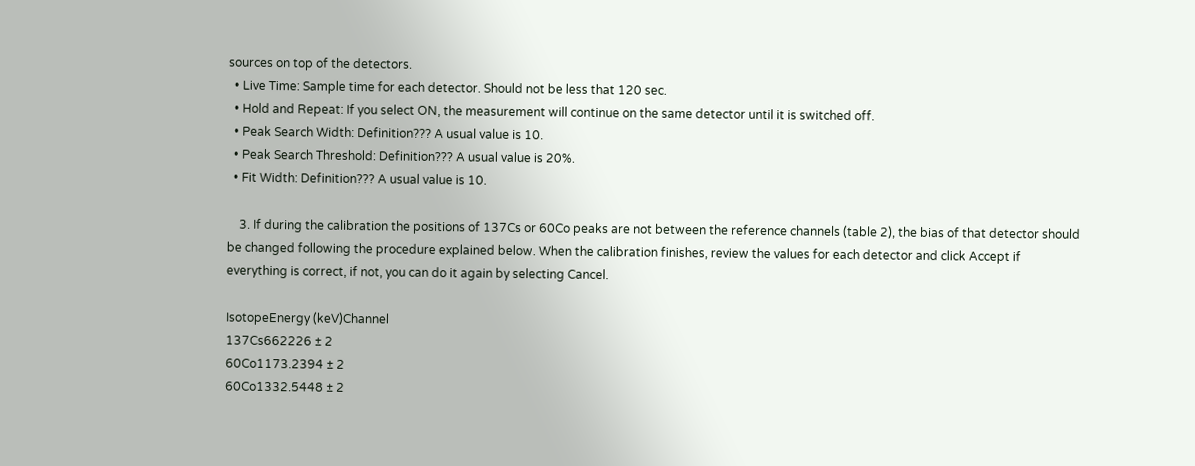sources on top of the detectors.
  • Live Time: Sample time for each detector. Should not be less that 120 sec.
  • Hold and Repeat: If you select ON, the measurement will continue on the same detector until it is switched off.
  • Peak Search Width: Definition??? A usual value is 10.
  • Peak Search Threshold: Definition??? A usual value is 20%.
  • Fit Width: Definition??? A usual value is 10.

    3. If during the calibration the positions of 137Cs or 60Co peaks are not between the reference channels (table 2), the bias of that detector should be changed following the procedure explained below. When the calibration finishes, review the values for each detector and click Accept if everything is correct, if not, you can do it again by selecting Cancel.

IsotopeEnergy (keV)Channel
137Cs662226 ± 2
60Co1173.2394 ± 2
60Co1332.5448 ± 2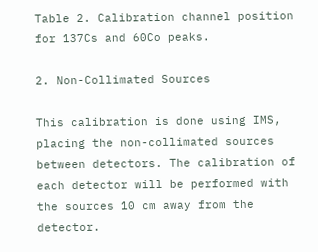Table 2. Calibration channel position for 137Cs and 60Co peaks.

2. Non-Collimated Sources

This calibration is done using IMS, placing the non-collimated sources between detectors. The calibration of each detector will be performed with the sources 10 cm away from the detector.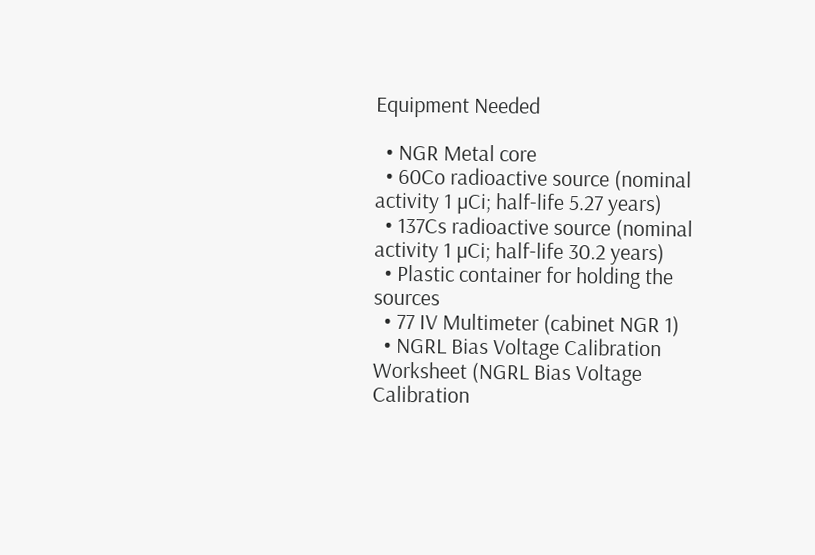Equipment Needed

  • NGR Metal core
  • 60Co radioactive source (nominal activity 1 µCi; half-life 5.27 years)
  • 137Cs radioactive source (nominal activity 1 µCi; half-life 30.2 years)
  • Plastic container for holding the sources
  • 77 IV Multimeter (cabinet NGR 1)
  • NGRL Bias Voltage Calibration Worksheet (NGRL Bias Voltage Calibration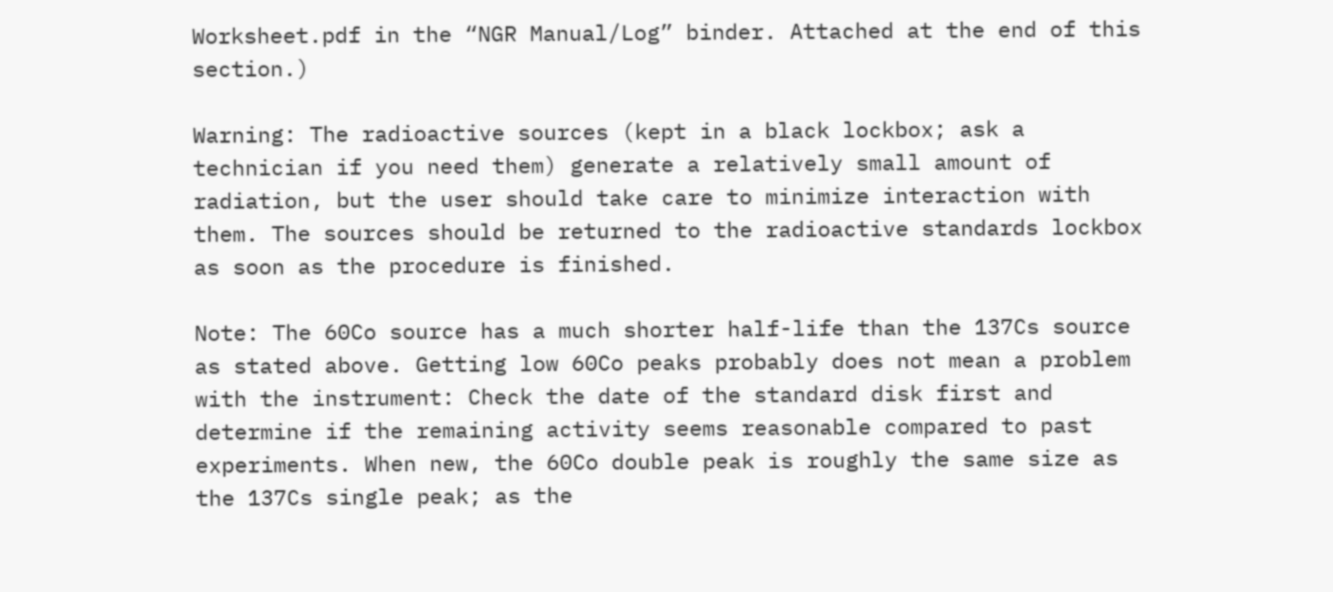Worksheet.pdf in the “NGR Manual/Log” binder. Attached at the end of this section.)

Warning: The radioactive sources (kept in a black lockbox; ask a technician if you need them) generate a relatively small amount of radiation, but the user should take care to minimize interaction with them. The sources should be returned to the radioactive standards lockbox as soon as the procedure is finished.

Note: The 60Co source has a much shorter half-life than the 137Cs source as stated above. Getting low 60Co peaks probably does not mean a problem with the instrument: Check the date of the standard disk first and determine if the remaining activity seems reasonable compared to past experiments. When new, the 60Co double peak is roughly the same size as the 137Cs single peak; as the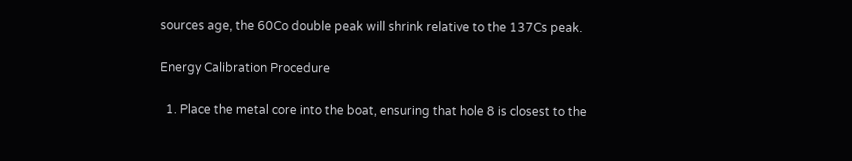sources age, the 60Co double peak will shrink relative to the 137Cs peak.

Energy Calibration Procedure

  1. Place the metal core into the boat, ensuring that hole 8 is closest to the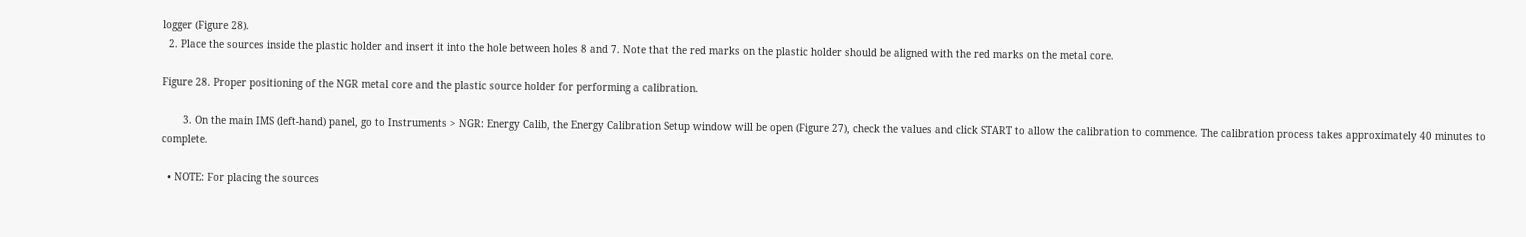logger (Figure 28).
  2. Place the sources inside the plastic holder and insert it into the hole between holes 8 and 7. Note that the red marks on the plastic holder should be aligned with the red marks on the metal core.

Figure 28. Proper positioning of the NGR metal core and the plastic source holder for performing a calibration.

       3. On the main IMS (left-hand) panel, go to Instruments > NGR: Energy Calib, the Energy Calibration Setup window will be open (Figure 27), check the values and click START to allow the calibration to commence. The calibration process takes approximately 40 minutes to complete.

  • NOTE: For placing the sources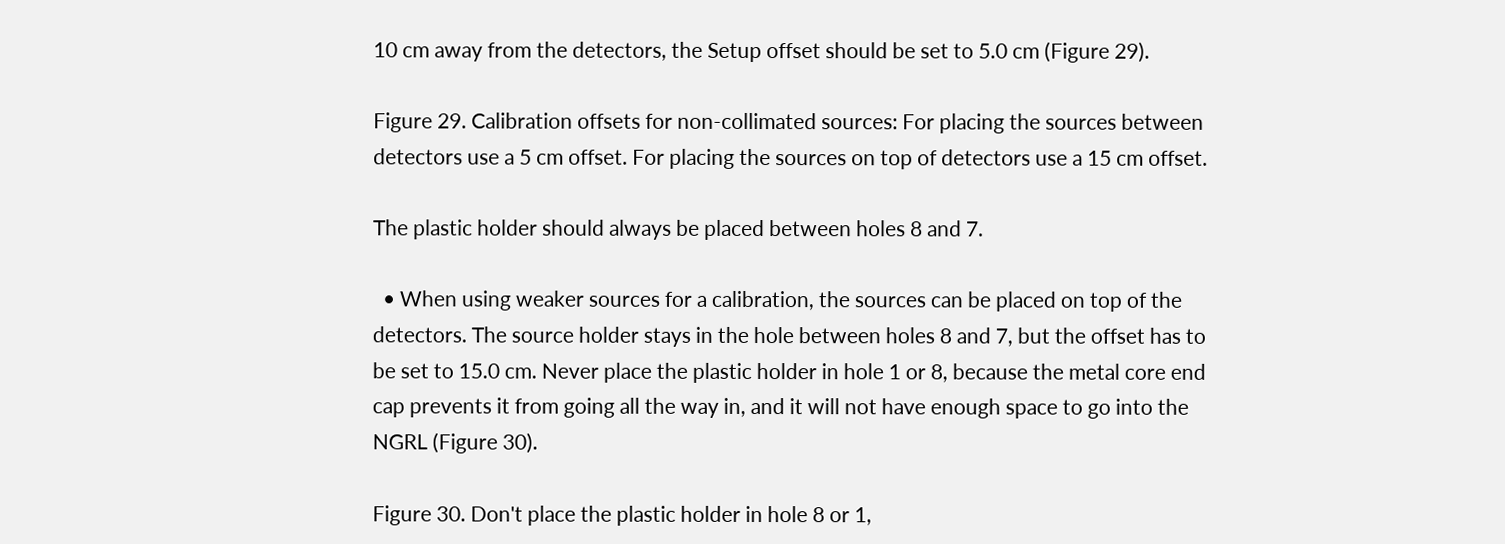10 cm away from the detectors, the Setup offset should be set to 5.0 cm (Figure 29).

Figure 29. Calibration offsets for non-collimated sources: For placing the sources between detectors use a 5 cm offset. For placing the sources on top of detectors use a 15 cm offset.

The plastic holder should always be placed between holes 8 and 7.

  • When using weaker sources for a calibration, the sources can be placed on top of the detectors. The source holder stays in the hole between holes 8 and 7, but the offset has to be set to 15.0 cm. Never place the plastic holder in hole 1 or 8, because the metal core end cap prevents it from going all the way in, and it will not have enough space to go into the NGRL (Figure 30).

Figure 30. Don't place the plastic holder in hole 8 or 1,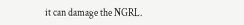it can damage the NGRL.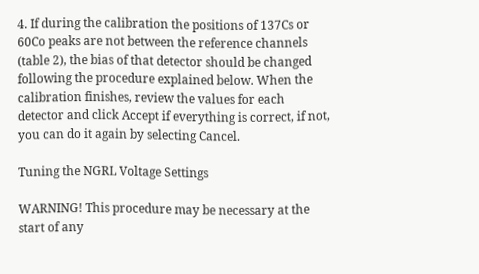4. If during the calibration the positions of 137Cs or 60Co peaks are not between the reference channels (table 2), the bias of that detector should be changed following the procedure explained below. When the calibration finishes, review the values for each detector and click Accept if everything is correct, if not, you can do it again by selecting Cancel.

Tuning the NGRL Voltage Settings

WARNING! This procedure may be necessary at the start of any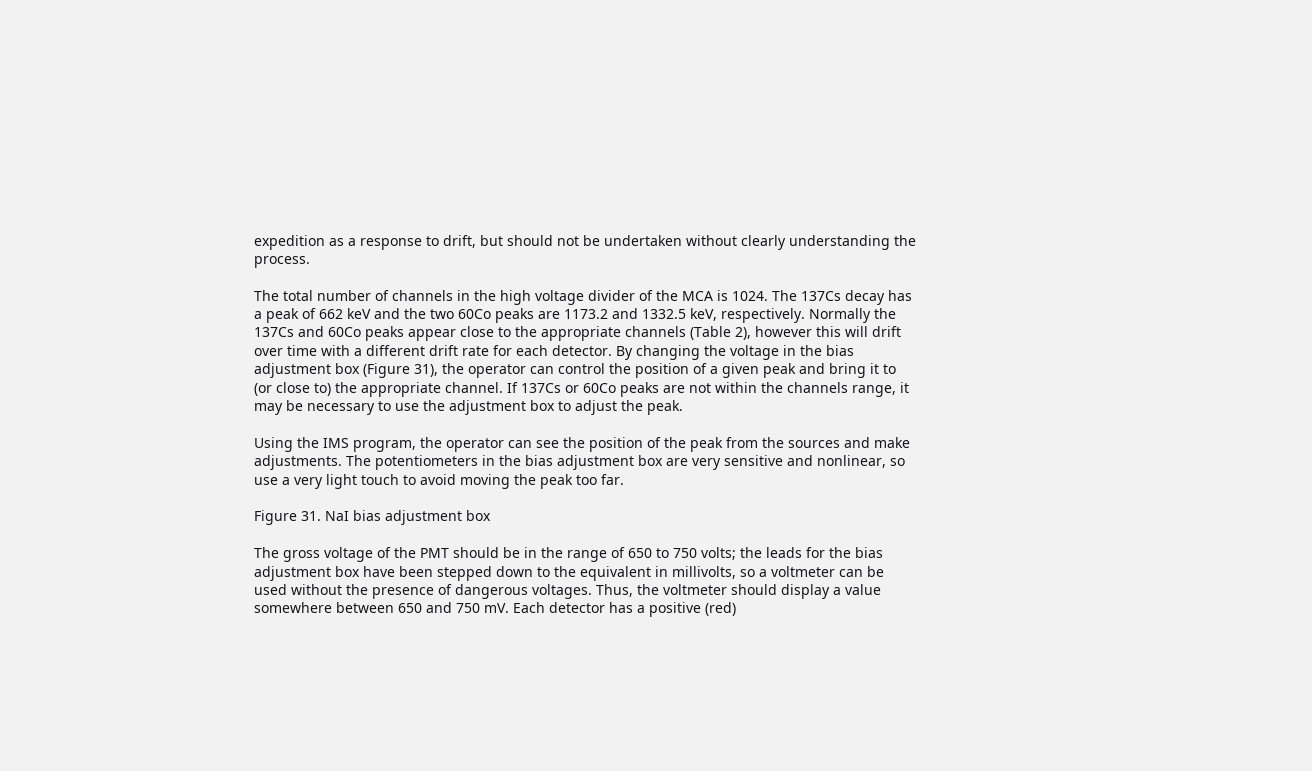expedition as a response to drift, but should not be undertaken without clearly understanding the process.

The total number of channels in the high voltage divider of the MCA is 1024. The 137Cs decay has a peak of 662 keV and the two 60Co peaks are 1173.2 and 1332.5 keV, respectively. Normally the 137Cs and 60Co peaks appear close to the appropriate channels (Table 2), however this will drift over time with a different drift rate for each detector. By changing the voltage in the bias adjustment box (Figure 31), the operator can control the position of a given peak and bring it to (or close to) the appropriate channel. If 137Cs or 60Co peaks are not within the channels range, it may be necessary to use the adjustment box to adjust the peak.

Using the IMS program, the operator can see the position of the peak from the sources and make adjustments. The potentiometers in the bias adjustment box are very sensitive and nonlinear, so use a very light touch to avoid moving the peak too far.

Figure 31. NaI bias adjustment box

The gross voltage of the PMT should be in the range of 650 to 750 volts; the leads for the bias adjustment box have been stepped down to the equivalent in millivolts, so a voltmeter can be used without the presence of dangerous voltages. Thus, the voltmeter should display a value somewhere between 650 and 750 mV. Each detector has a positive (red)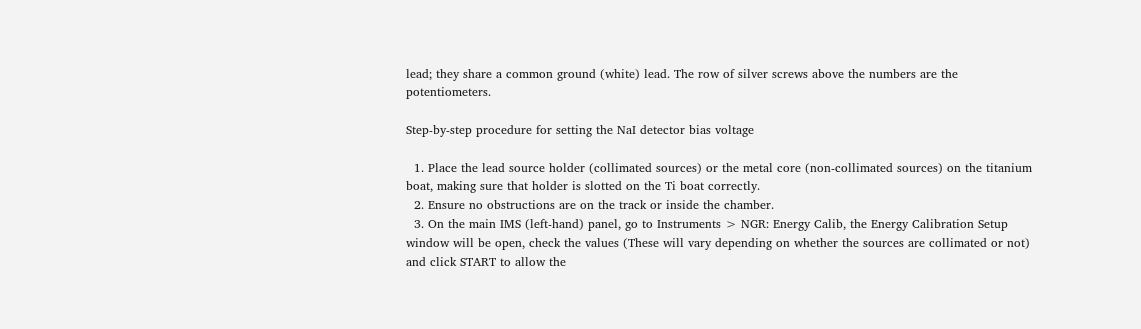lead; they share a common ground (white) lead. The row of silver screws above the numbers are the potentiometers.

Step-by-step procedure for setting the NaI detector bias voltage

  1. Place the lead source holder (collimated sources) or the metal core (non-collimated sources) on the titanium boat, making sure that holder is slotted on the Ti boat correctly.
  2. Ensure no obstructions are on the track or inside the chamber.
  3. On the main IMS (left-hand) panel, go to Instruments > NGR: Energy Calib, the Energy Calibration Setup window will be open, check the values (These will vary depending on whether the sources are collimated or not) and click START to allow the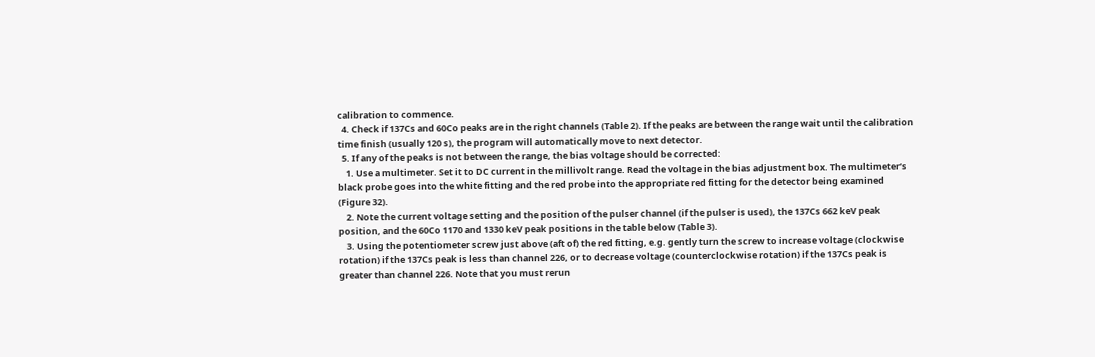calibration to commence.
  4. Check if 137Cs and 60Co peaks are in the right channels (Table 2). If the peaks are between the range wait until the calibration time finish (usually 120 s), the program will automatically move to next detector.
  5. If any of the peaks is not between the range, the bias voltage should be corrected:
    1. Use a multimeter. Set it to DC current in the millivolt range. Read the voltage in the bias adjustment box. The multimeter’s black probe goes into the white fitting and the red probe into the appropriate red fitting for the detector being examined (Figure 32).
    2. Note the current voltage setting and the position of the pulser channel (if the pulser is used), the 137Cs 662 keV peak position, and the 60Co 1170 and 1330 keV peak positions in the table below (Table 3).
    3. Using the potentiometer screw just above (aft of) the red fitting, e.g. gently turn the screw to increase voltage (clockwise rotation) if the 137Cs peak is less than channel 226, or to decrease voltage (counterclockwise rotation) if the 137Cs peak is greater than channel 226. Note that you must rerun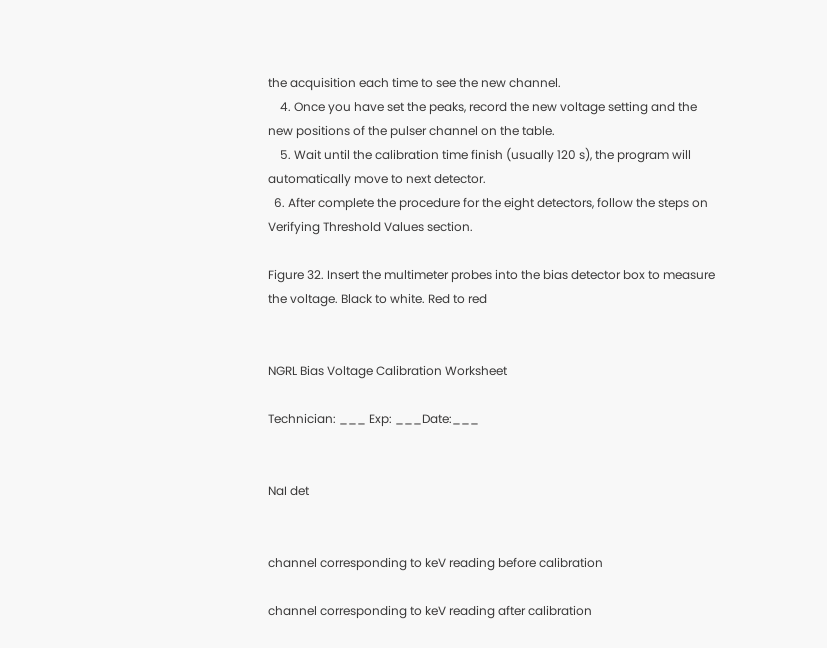the acquisition each time to see the new channel.
    4. Once you have set the peaks, record the new voltage setting and the new positions of the pulser channel on the table.
    5. Wait until the calibration time finish (usually 120 s), the program will automatically move to next detector.
  6. After complete the procedure for the eight detectors, follow the steps on Verifying Threshold Values section.

Figure 32. Insert the multimeter probes into the bias detector box to measure the voltage. Black to white. Red to red


NGRL Bias Voltage Calibration Worksheet

Technician: ___ Exp: ___Date:___


NaI det


channel corresponding to keV reading before calibration

channel corresponding to keV reading after calibration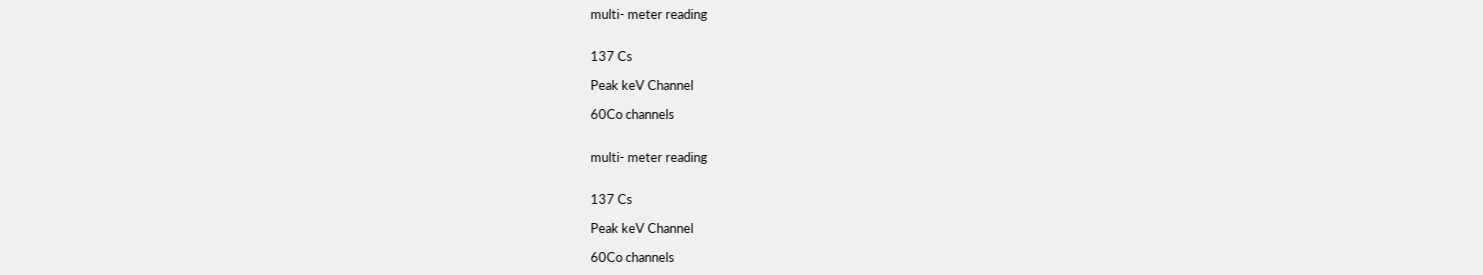multi- meter reading


137 Cs

Peak keV Channel

60Co channels


multi- meter reading


137 Cs

Peak keV Channel

60Co channels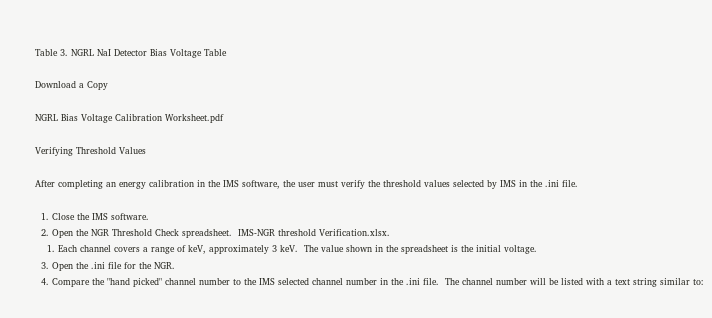Table 3. NGRL NaI Detector Bias Voltage Table

Download a Copy

NGRL Bias Voltage Calibration Worksheet.pdf

Verifying Threshold Values

After completing an energy calibration in the IMS software, the user must verify the threshold values selected by IMS in the .ini file.

  1. Close the IMS software.
  2. Open the NGR Threshold Check spreadsheet.  IMS-NGR threshold Verification.xlsx.
    1. Each channel covers a range of keV, approximately 3 keV.  The value shown in the spreadsheet is the initial voltage.
  3. Open the .ini file for the NGR.
  4. Compare the "hand picked" channel number to the IMS selected channel number in the .ini file.  The channel number will be listed with a text string similar to: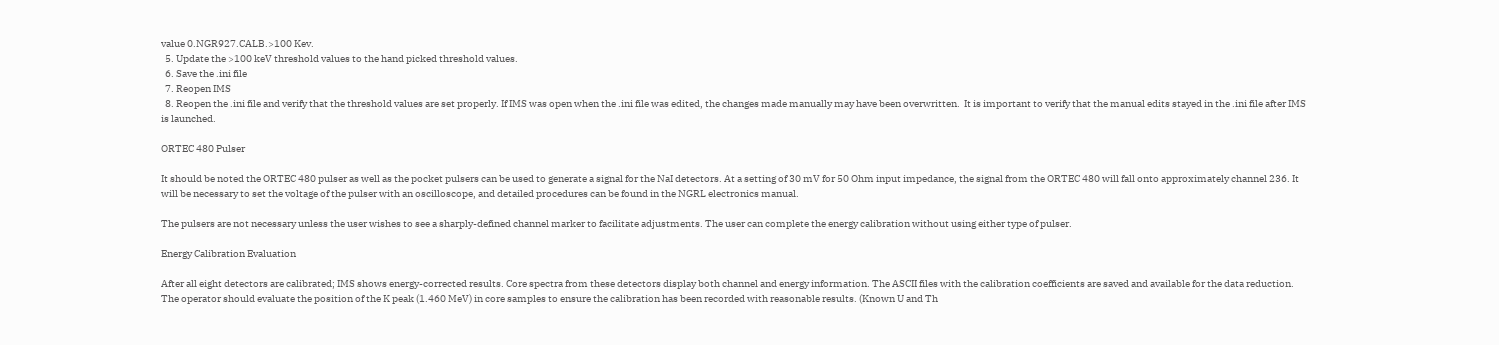value 0.NGR927.CALB.>100 Kev.
  5. Update the >100 keV threshold values to the hand picked threshold values.
  6. Save the .ini file
  7. Reopen IMS
  8. Reopen the .ini file and verify that the threshold values are set properly. If IMS was open when the .ini file was edited, the changes made manually may have been overwritten.  It is important to verify that the manual edits stayed in the .ini file after IMS is launched.

ORTEC 480 Pulser

It should be noted the ORTEC 480 pulser as well as the pocket pulsers can be used to generate a signal for the NaI detectors. At a setting of 30 mV for 50 Ohm input impedance, the signal from the ORTEC 480 will fall onto approximately channel 236. It will be necessary to set the voltage of the pulser with an oscilloscope, and detailed procedures can be found in the NGRL electronics manual.

The pulsers are not necessary unless the user wishes to see a sharply-defined channel marker to facilitate adjustments. The user can complete the energy calibration without using either type of pulser.

Energy Calibration Evaluation

After all eight detectors are calibrated; IMS shows energy-corrected results. Core spectra from these detectors display both channel and energy information. The ASCII files with the calibration coefficients are saved and available for the data reduction. The operator should evaluate the position of the K peak (1.460 MeV) in core samples to ensure the calibration has been recorded with reasonable results. (Known U and Th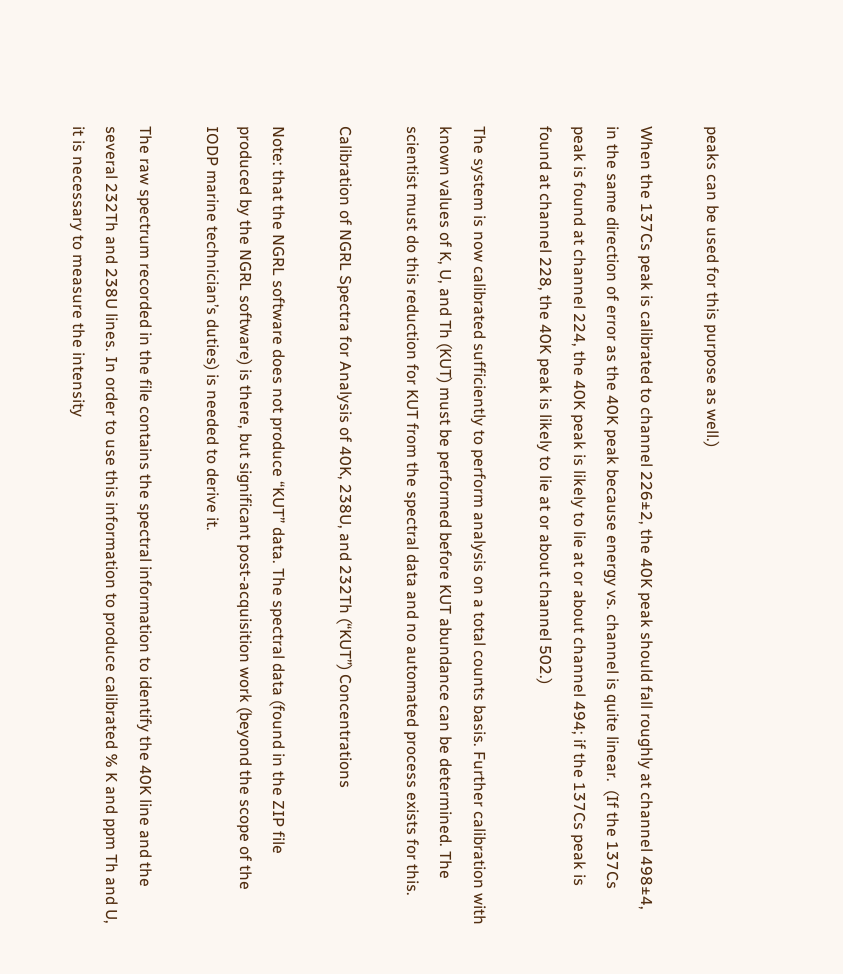peaks can be used for this purpose as well.)

When the 137Cs peak is calibrated to channel 226±2, the 40K peak should fall roughly at channel 498±4, in the same direction of error as the 40K peak because energy vs. channel is quite linear.  (If the 137Cs peak is found at channel 224, the 40K peak is likely to lie at or about channel 494; if the 137Cs peak is found at channel 228, the 40K peak is likely to lie at or about channel 502.)

The system is now calibrated sufficiently to perform analysis on a total counts basis. Further calibration with known values of K, U, and Th (KUT) must be performed before KUT abundance can be determined. The scientist must do this reduction for KUT from the spectral data and no automated process exists for this.

Calibration of NGRL Spectra for Analysis of 40K, 238U, and 232Th (“KUT”) Concentrations

Note: that the NGRL software does not produce “KUT” data. The spectral data (found in the ZIP file produced by the NGRL software) is there, but significant post-acquisition work (beyond the scope of the IODP marine technician’s duties) is needed to derive it.

The raw spectrum recorded in the file contains the spectral information to identify the 40K line and the several 232Th and 238U lines. In order to use this information to produce calibrated % K and ppm Th and U, it is necessary to measure the intensity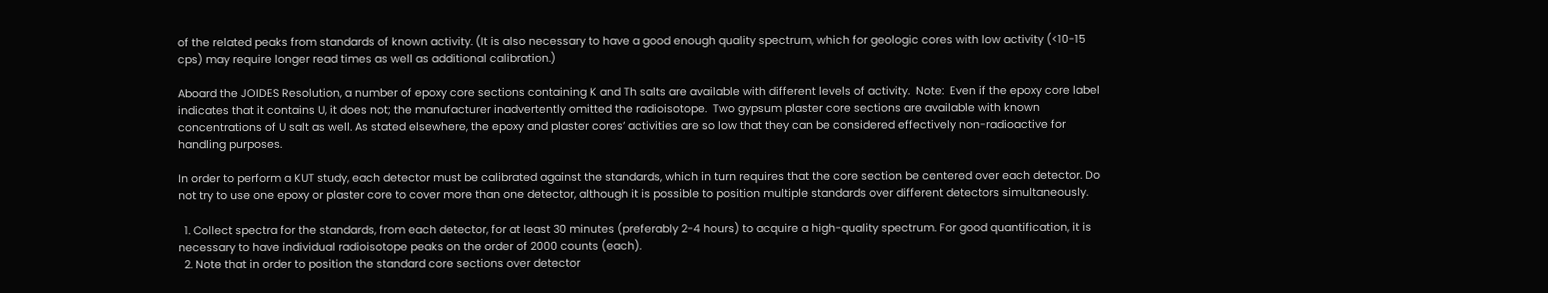of the related peaks from standards of known activity. (It is also necessary to have a good enough quality spectrum, which for geologic cores with low activity (<10-15 cps) may require longer read times as well as additional calibration.)

Aboard the JOIDES Resolution, a number of epoxy core sections containing K and Th salts are available with different levels of activity.  Note:  Even if the epoxy core label indicates that it contains U, it does not; the manufacturer inadvertently omitted the radioisotope.  Two gypsum plaster core sections are available with known concentrations of U salt as well. As stated elsewhere, the epoxy and plaster cores’ activities are so low that they can be considered effectively non-radioactive for handling purposes.

In order to perform a KUT study, each detector must be calibrated against the standards, which in turn requires that the core section be centered over each detector. Do not try to use one epoxy or plaster core to cover more than one detector, although it is possible to position multiple standards over different detectors simultaneously.

  1. Collect spectra for the standards, from each detector, for at least 30 minutes (preferably 2-4 hours) to acquire a high-quality spectrum. For good quantification, it is necessary to have individual radioisotope peaks on the order of 2000 counts (each).
  2. Note that in order to position the standard core sections over detector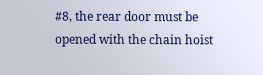#8, the rear door must be opened with the chain hoist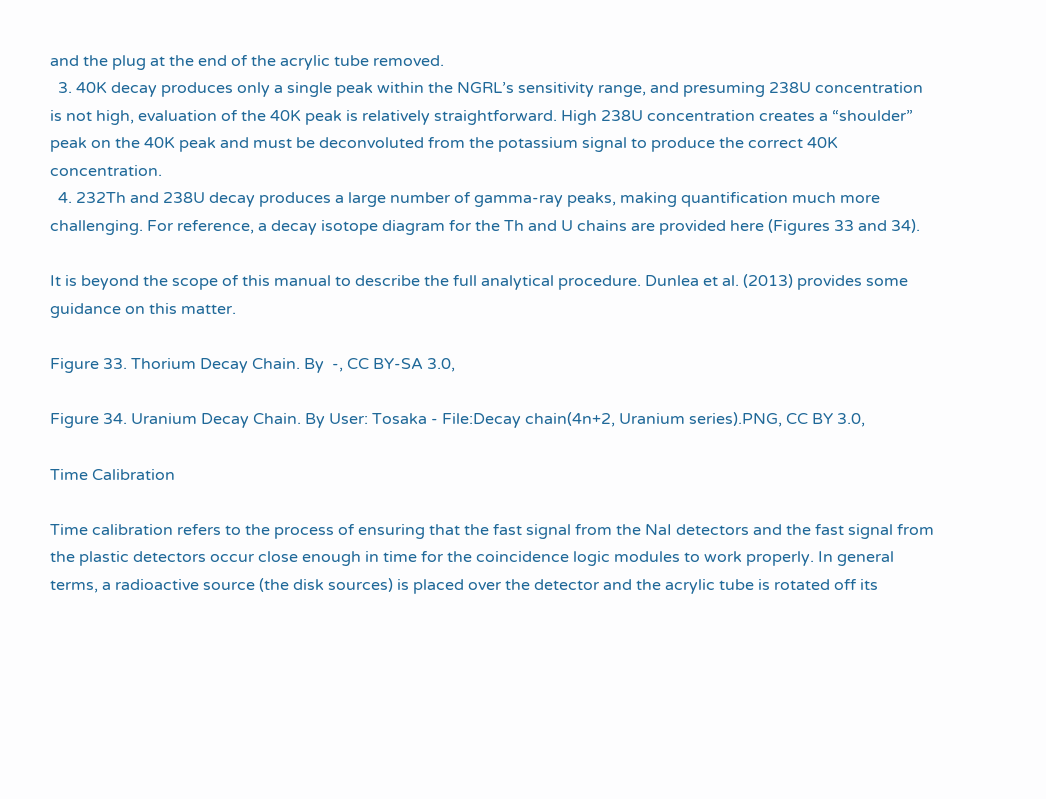and the plug at the end of the acrylic tube removed.
  3. 40K decay produces only a single peak within the NGRL’s sensitivity range, and presuming 238U concentration is not high, evaluation of the 40K peak is relatively straightforward. High 238U concentration creates a “shoulder” peak on the 40K peak and must be deconvoluted from the potassium signal to produce the correct 40K concentration.
  4. 232Th and 238U decay produces a large number of gamma-ray peaks, making quantification much more challenging. For reference, a decay isotope diagram for the Th and U chains are provided here (Figures 33 and 34).

It is beyond the scope of this manual to describe the full analytical procedure. Dunlea et al. (2013) provides some guidance on this matter.

Figure 33. Thorium Decay Chain. By  -, CC BY-SA 3.0,

Figure 34. Uranium Decay Chain. By User: Tosaka - File:Decay chain(4n+2, Uranium series).PNG, CC BY 3.0,

Time Calibration

Time calibration refers to the process of ensuring that the fast signal from the NaI detectors and the fast signal from the plastic detectors occur close enough in time for the coincidence logic modules to work properly. In general terms, a radioactive source (the disk sources) is placed over the detector and the acrylic tube is rotated off its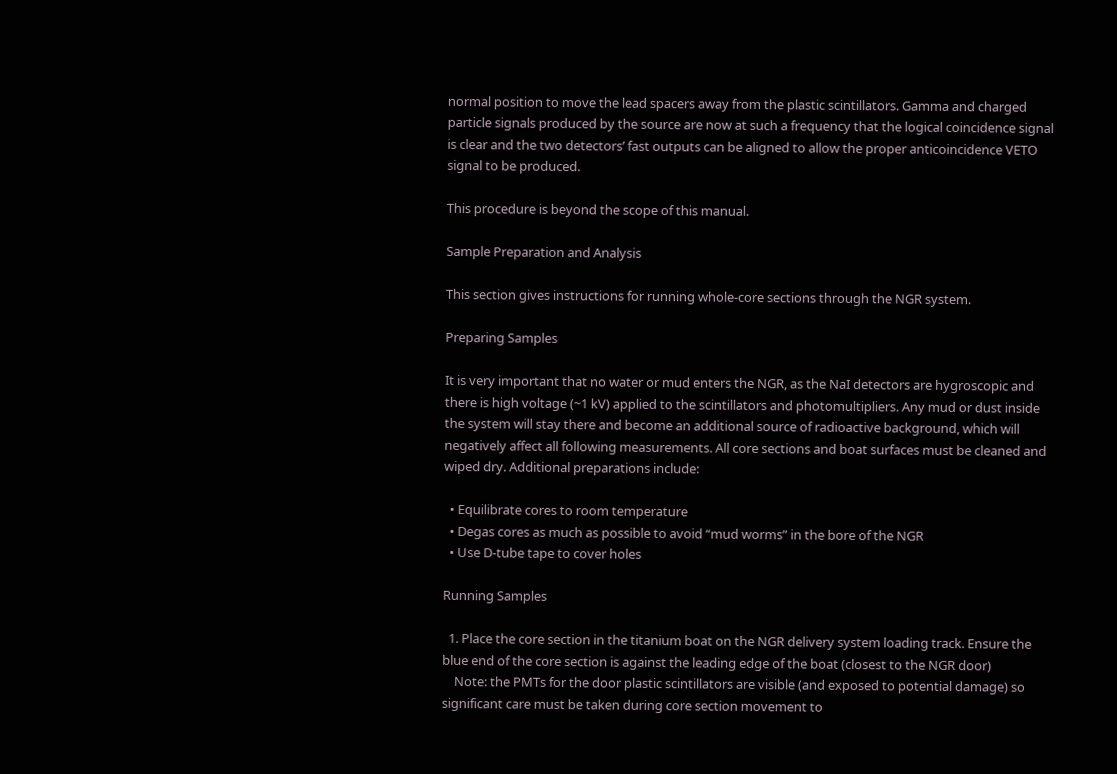normal position to move the lead spacers away from the plastic scintillators. Gamma and charged particle signals produced by the source are now at such a frequency that the logical coincidence signal is clear and the two detectors’ fast outputs can be aligned to allow the proper anticoincidence VETO signal to be produced.

This procedure is beyond the scope of this manual.

Sample Preparation and Analysis

This section gives instructions for running whole-core sections through the NGR system.

Preparing Samples

It is very important that no water or mud enters the NGR, as the NaI detectors are hygroscopic and there is high voltage (~1 kV) applied to the scintillators and photomultipliers. Any mud or dust inside the system will stay there and become an additional source of radioactive background, which will negatively affect all following measurements. All core sections and boat surfaces must be cleaned and wiped dry. Additional preparations include:

  • Equilibrate cores to room temperature
  • Degas cores as much as possible to avoid “mud worms” in the bore of the NGR
  • Use D-tube tape to cover holes

Running Samples

  1. Place the core section in the titanium boat on the NGR delivery system loading track. Ensure the blue end of the core section is against the leading edge of the boat (closest to the NGR door)
    Note: the PMTs for the door plastic scintillators are visible (and exposed to potential damage) so significant care must be taken during core section movement to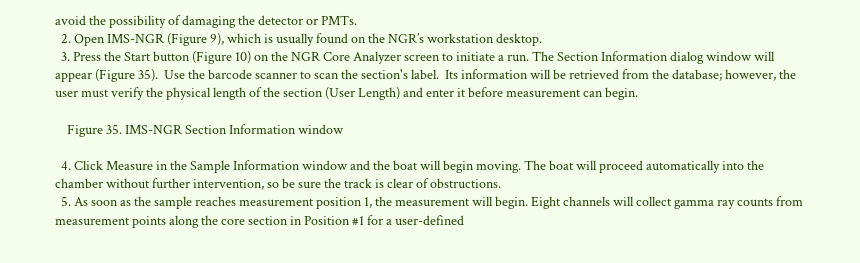avoid the possibility of damaging the detector or PMTs.
  2. Open IMS-NGR (Figure 9), which is usually found on the NGR’s workstation desktop.
  3. Press the Start button (Figure 10) on the NGR Core Analyzer screen to initiate a run. The Section Information dialog window will appear (Figure 35).  Use the barcode scanner to scan the section's label.  Its information will be retrieved from the database; however, the user must verify the physical length of the section (User Length) and enter it before measurement can begin.

    Figure 35. IMS-NGR Section Information window

  4. Click Measure in the Sample Information window and the boat will begin moving. The boat will proceed automatically into the chamber without further intervention, so be sure the track is clear of obstructions.
  5. As soon as the sample reaches measurement position 1, the measurement will begin. Eight channels will collect gamma ray counts from measurement points along the core section in Position #1 for a user-defined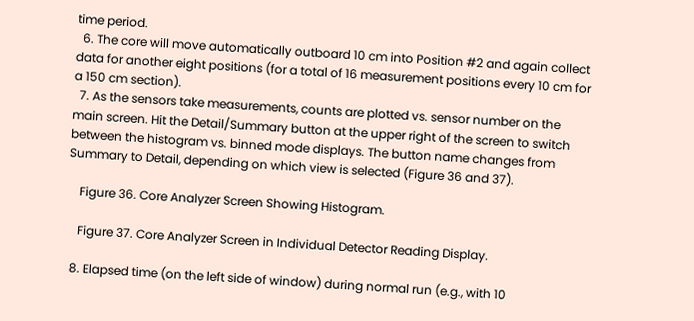time period.
  6. The core will move automatically outboard 10 cm into Position #2 and again collect data for another eight positions (for a total of 16 measurement positions every 10 cm for a 150 cm section).
  7. As the sensors take measurements, counts are plotted vs. sensor number on the main screen. Hit the Detail/Summary button at the upper right of the screen to switch between the histogram vs. binned mode displays. The button name changes from Summary to Detail, depending on which view is selected (Figure 36 and 37).

    Figure 36. Core Analyzer Screen Showing Histogram.

    Figure 37. Core Analyzer Screen in Individual Detector Reading Display.

  8. Elapsed time (on the left side of window) during normal run (e.g., with 10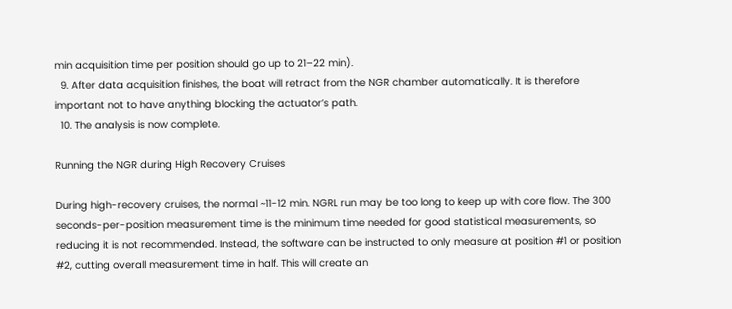min acquisition time per position should go up to 21–22 min).
  9. After data acquisition finishes, the boat will retract from the NGR chamber automatically. It is therefore important not to have anything blocking the actuator’s path.
  10. The analysis is now complete.

Running the NGR during High Recovery Cruises

During high-recovery cruises, the normal ~11-12 min. NGRL run may be too long to keep up with core flow. The 300 seconds-per-position measurement time is the minimum time needed for good statistical measurements, so reducing it is not recommended. Instead, the software can be instructed to only measure at position #1 or position #2, cutting overall measurement time in half. This will create an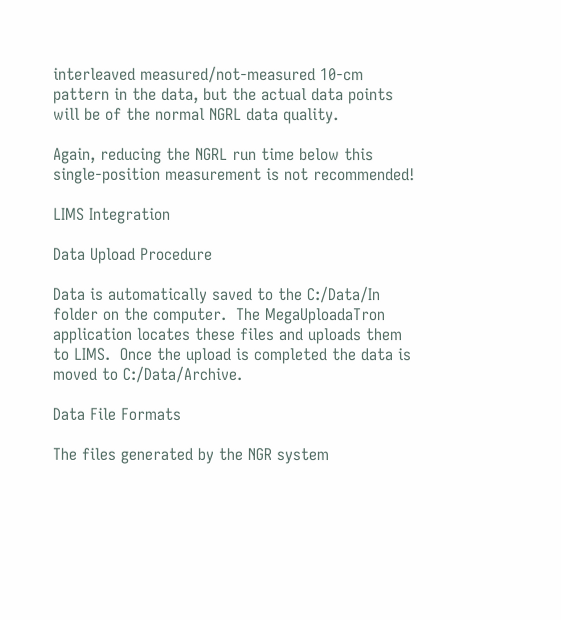interleaved measured/not-measured 10-cm pattern in the data, but the actual data points will be of the normal NGRL data quality.

Again, reducing the NGRL run time below this single-position measurement is not recommended!

LIMS Integration

Data Upload Procedure

Data is automatically saved to the C:/Data/In folder on the computer.  The MegaUploadaTron application locates these files and uploads them to LIMS.  Once the upload is completed the data is moved to C:/Data/Archive.

Data File Formats

The files generated by the NGR system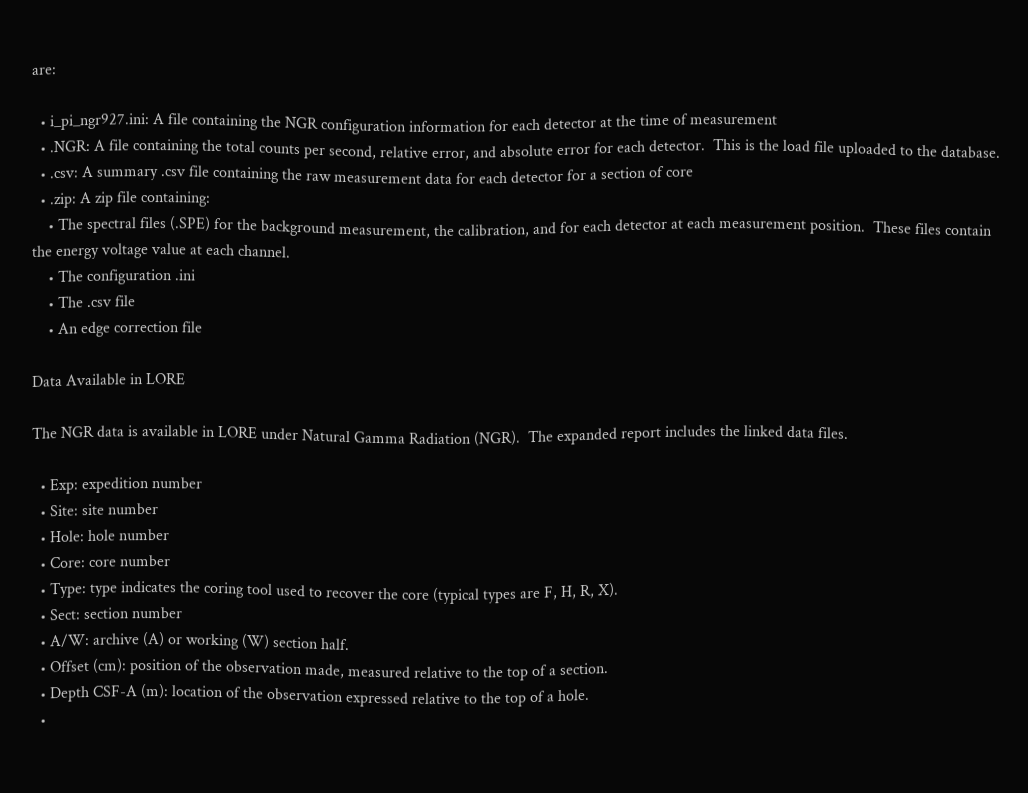are:

  • i_pi_ngr927.ini: A file containing the NGR configuration information for each detector at the time of measurement
  • .NGR: A file containing the total counts per second, relative error, and absolute error for each detector.  This is the load file uploaded to the database.
  • .csv: A summary .csv file containing the raw measurement data for each detector for a section of core
  • .zip: A zip file containing:
    • The spectral files (.SPE) for the background measurement, the calibration, and for each detector at each measurement position.  These files contain the energy voltage value at each channel.
    • The configuration .ini
    • The .csv file
    • An edge correction file

Data Available in LORE

The NGR data is available in LORE under Natural Gamma Radiation (NGR).  The expanded report includes the linked data files.

  • Exp: expedition number
  • Site: site number
  • Hole: hole number
  • Core: core number
  • Type: type indicates the coring tool used to recover the core (typical types are F, H, R, X).
  • Sect: section number
  • A/W: archive (A) or working (W) section half.
  • Offset (cm): position of the observation made, measured relative to the top of a section.
  • Depth CSF-A (m): location of the observation expressed relative to the top of a hole.
  •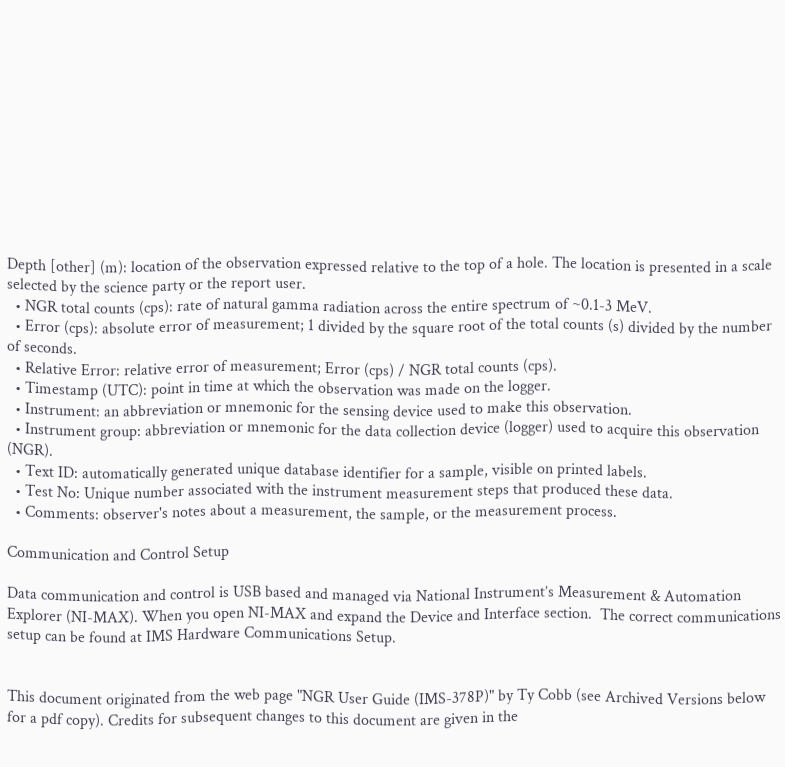Depth [other] (m): location of the observation expressed relative to the top of a hole. The location is presented in a scale selected by the science party or the report user.
  • NGR total counts (cps): rate of natural gamma radiation across the entire spectrum of ~0.1-3 MeV.
  • Error (cps): absolute error of measurement; 1 divided by the square root of the total counts (s) divided by the number of seconds.
  • Relative Error: relative error of measurement; Error (cps) / NGR total counts (cps).
  • Timestamp (UTC): point in time at which the observation was made on the logger.
  • Instrument: an abbreviation or mnemonic for the sensing device used to make this observation.
  • Instrument group: abbreviation or mnemonic for the data collection device (logger) used to acquire this observation (NGR).
  • Text ID: automatically generated unique database identifier for a sample, visible on printed labels.
  • Test No: Unique number associated with the instrument measurement steps that produced these data.
  • Comments: observer's notes about a measurement, the sample, or the measurement process.

Communication and Control Setup

Data communication and control is USB based and managed via National Instrument’s Measurement & Automation Explorer (NI-MAX). When you open NI-MAX and expand the Device and Interface section.  The correct communications setup can be found at IMS Hardware Communications Setup.


This document originated from the web page "NGR User Guide (IMS-378P)" by Ty Cobb (see Archived Versions below for a pdf copy). Credits for subsequent changes to this document are given in the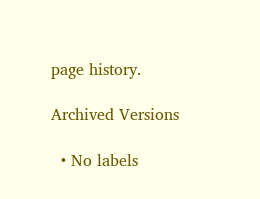page history.

Archived Versions

  • No labels